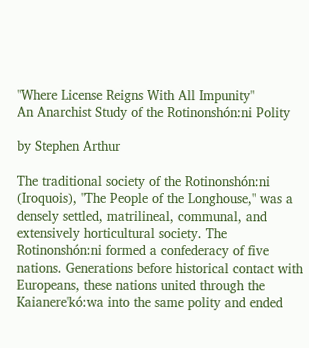"Where License Reigns With All Impunity"
An Anarchist Study of the Rotinonshón:ni Polity

by Stephen Arthur

The traditional society of the Rotinonshón:ni (Iroquois), "The People of the Longhouse," was a densely settled, matrilineal, communal, and extensively horticultural society. The Rotinonshón:ni formed a confederacy of five nations. Generations before historical contact with Europeans, these nations united through the Kaianere'kó:wa into the same polity and ended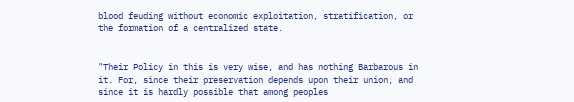blood feuding without economic exploitation, stratification, or the formation of a centralized state.


"Their Policy in this is very wise, and has nothing Barbarous in it. For, since their preservation depends upon their union, and since it is hardly possible that among peoples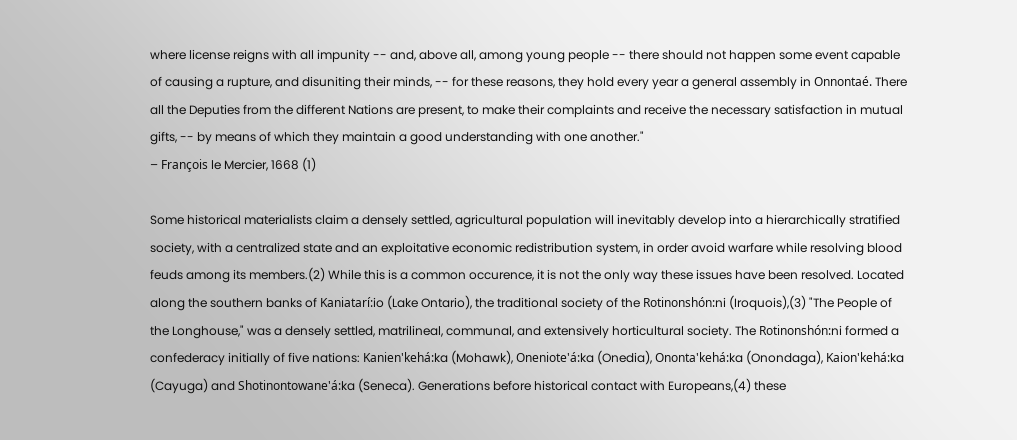where license reigns with all impunity -- and, above all, among young people -- there should not happen some event capable of causing a rupture, and disuniting their minds, -- for these reasons, they hold every year a general assembly in Onnontaé. There all the Deputies from the different Nations are present, to make their complaints and receive the necessary satisfaction in mutual gifts, -- by means of which they maintain a good understanding with one another."
– François le Mercier, 1668 (1)

Some historical materialists claim a densely settled, agricultural population will inevitably develop into a hierarchically stratified society, with a centralized state and an exploitative economic redistribution system, in order avoid warfare while resolving blood feuds among its members.(2) While this is a common occurence, it is not the only way these issues have been resolved. Located along the southern banks of Kaniatarí:io (Lake Ontario), the traditional society of the Rotinonshón:ni (Iroquois),(3) "The People of the Longhouse," was a densely settled, matrilineal, communal, and extensively horticultural society. The Rotinonshón:ni formed a confederacy initially of five nations: Kanien'kehá:ka (Mohawk), Oneniote'á:ka (Onedia), Ononta'kehá:ka (Onondaga), Kaion'kehá:ka (Cayuga) and Shotinontowane'á:ka (Seneca). Generations before historical contact with Europeans,(4) these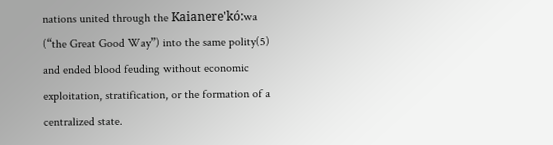nations united through the Kaianere'kó:wa (“the Great Good Way”) into the same polity(5) and ended blood feuding without economic exploitation, stratification, or the formation of a centralized state.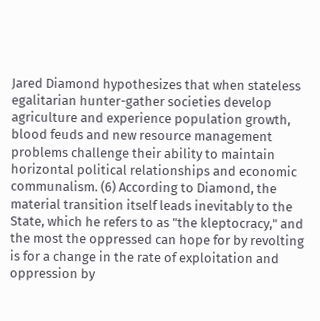Jared Diamond hypothesizes that when stateless egalitarian hunter-gather societies develop agriculture and experience population growth, blood feuds and new resource management problems challenge their ability to maintain horizontal political relationships and economic communalism. (6) According to Diamond, the material transition itself leads inevitably to the State, which he refers to as "the kleptocracy," and the most the oppressed can hope for by revolting is for a change in the rate of exploitation and oppression by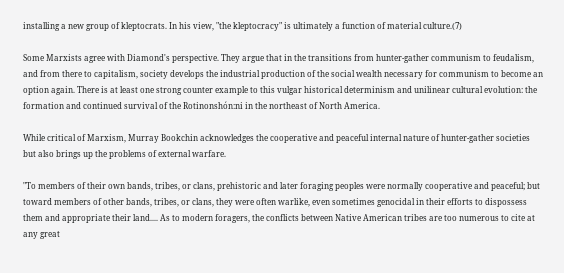installing a new group of kleptocrats. In his view, "the kleptocracy" is ultimately a function of material culture.(7)

Some Marxists agree with Diamond's perspective. They argue that in the transitions from hunter-gather communism to feudalism, and from there to capitalism, society develops the industrial production of the social wealth necessary for communism to become an option again. There is at least one strong counter example to this vulgar historical determinism and unilinear cultural evolution: the formation and continued survival of the Rotinonshón:ni in the northeast of North America.

While critical of Marxism, Murray Bookchin acknowledges the cooperative and peaceful internal nature of hunter-gather societies but also brings up the problems of external warfare.

"To members of their own bands, tribes, or clans, prehistoric and later foraging peoples were normally cooperative and peaceful; but toward members of other bands, tribes, or clans, they were often warlike, even sometimes genocidal in their efforts to dispossess them and appropriate their land.... As to modern foragers, the conflicts between Native American tribes are too numerous to cite at any great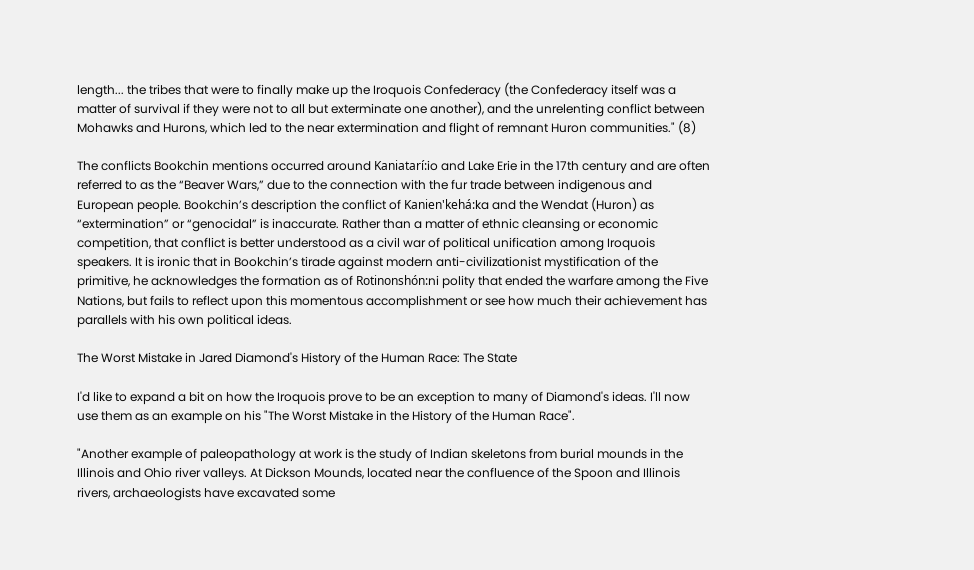length... the tribes that were to finally make up the Iroquois Confederacy (the Confederacy itself was a matter of survival if they were not to all but exterminate one another), and the unrelenting conflict between Mohawks and Hurons, which led to the near extermination and flight of remnant Huron communities." (8)

The conflicts Bookchin mentions occurred around Kaniatarí:io and Lake Erie in the 17th century and are often referred to as the “Beaver Wars,” due to the connection with the fur trade between indigenous and European people. Bookchin’s description the conflict of Kanien'kehá:ka and the Wendat (Huron) as “extermination” or “genocidal” is inaccurate. Rather than a matter of ethnic cleansing or economic competition, that conflict is better understood as a civil war of political unification among Iroquois speakers. It is ironic that in Bookchin’s tirade against modern anti-civilizationist mystification of the primitive, he acknowledges the formation as of Rotinonshón:ni polity that ended the warfare among the Five Nations, but fails to reflect upon this momentous accomplishment or see how much their achievement has parallels with his own political ideas.

The Worst Mistake in Jared Diamond's History of the Human Race: The State

I'd like to expand a bit on how the Iroquois prove to be an exception to many of Diamond's ideas. I'll now use them as an example on his "The Worst Mistake in the History of the Human Race".

"Another example of paleopathology at work is the study of Indian skeletons from burial mounds in the Illinois and Ohio river valleys. At Dickson Mounds, located near the confluence of the Spoon and Illinois rivers, archaeologists have excavated some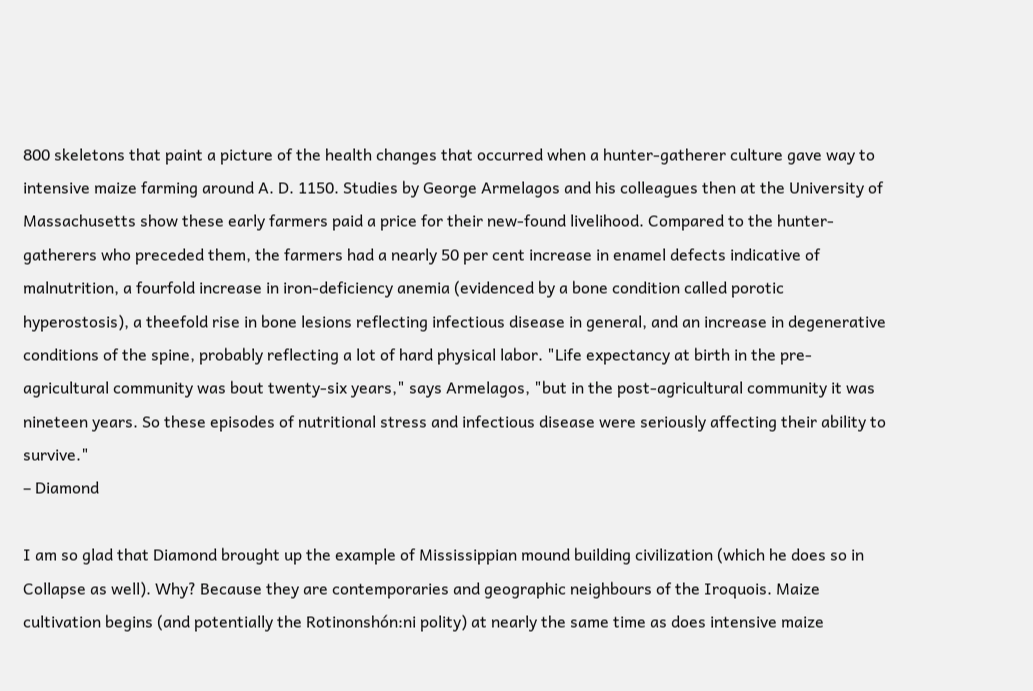800 skeletons that paint a picture of the health changes that occurred when a hunter-gatherer culture gave way to intensive maize farming around A. D. 1150. Studies by George Armelagos and his colleagues then at the University of Massachusetts show these early farmers paid a price for their new-found livelihood. Compared to the hunter-gatherers who preceded them, the farmers had a nearly 50 per cent increase in enamel defects indicative of malnutrition, a fourfold increase in iron-deficiency anemia (evidenced by a bone condition called porotic hyperostosis), a theefold rise in bone lesions reflecting infectious disease in general, and an increase in degenerative conditions of the spine, probably reflecting a lot of hard physical labor. "Life expectancy at birth in the pre-agricultural community was bout twenty-six years," says Armelagos, "but in the post-agricultural community it was nineteen years. So these episodes of nutritional stress and infectious disease were seriously affecting their ability to survive."
– Diamond

I am so glad that Diamond brought up the example of Mississippian mound building civilization (which he does so in Collapse as well). Why? Because they are contemporaries and geographic neighbours of the Iroquois. Maize cultivation begins (and potentially the Rotinonshón:ni polity) at nearly the same time as does intensive maize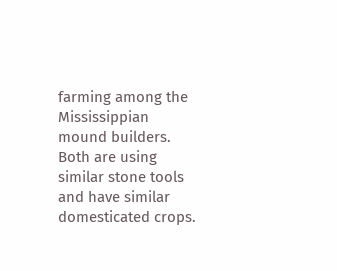farming among the Mississippian mound builders. Both are using similar stone tools and have similar domesticated crops.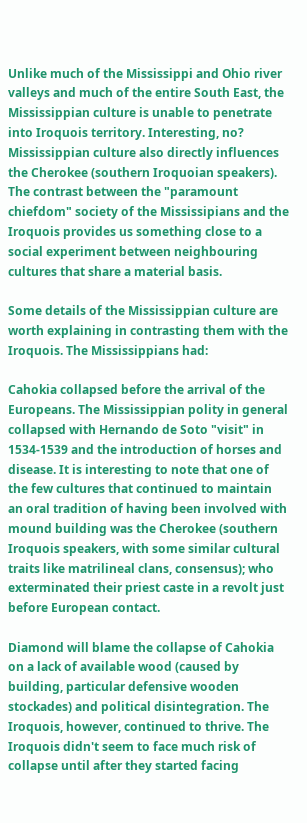Unlike much of the Mississippi and Ohio river valleys and much of the entire South East, the Mississippian culture is unable to penetrate into Iroquois territory. Interesting, no? Mississippian culture also directly influences the Cherokee (southern Iroquoian speakers). The contrast between the "paramount chiefdom" society of the Mississipians and the Iroquois provides us something close to a social experiment between neighbouring cultures that share a material basis.

Some details of the Mississippian culture are worth explaining in contrasting them with the Iroquois. The Mississippians had:

Cahokia collapsed before the arrival of the Europeans. The Mississippian polity in general collapsed with Hernando de Soto "visit" in 1534-1539 and the introduction of horses and disease. It is interesting to note that one of the few cultures that continued to maintain an oral tradition of having been involved with mound building was the Cherokee (southern Iroquois speakers, with some similar cultural traits like matrilineal clans, consensus); who exterminated their priest caste in a revolt just before European contact.

Diamond will blame the collapse of Cahokia on a lack of available wood (caused by building, particular defensive wooden stockades) and political disintegration. The Iroquois, however, continued to thrive. The Iroquois didn't seem to face much risk of collapse until after they started facing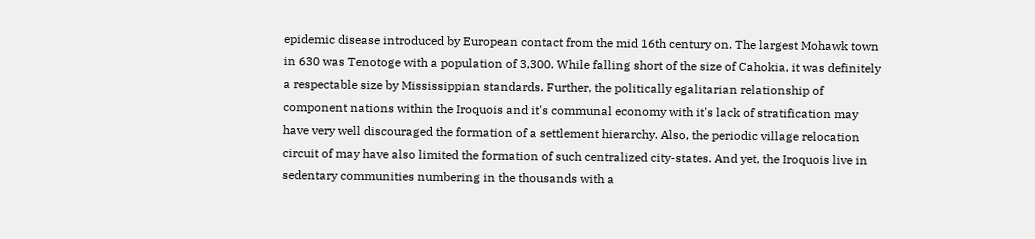epidemic disease introduced by European contact from the mid 16th century on. The largest Mohawk town in 630 was Tenotoge with a population of 3,300. While falling short of the size of Cahokia, it was definitely a respectable size by Mississippian standards. Further, the politically egalitarian relationship of component nations within the Iroquois and it's communal economy with it's lack of stratification may have very well discouraged the formation of a settlement hierarchy. Also, the periodic village relocation circuit of may have also limited the formation of such centralized city-states. And yet, the Iroquois live in sedentary communities numbering in the thousands with a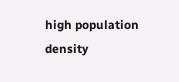high population density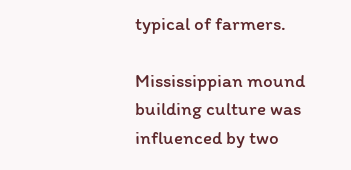typical of farmers.

Mississippian mound building culture was influenced by two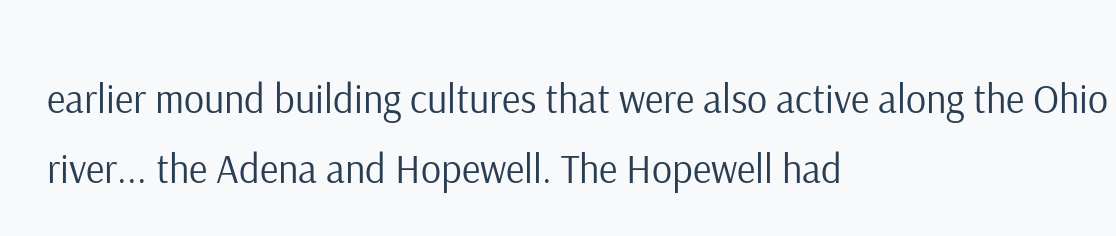earlier mound building cultures that were also active along the Ohio river... the Adena and Hopewell. The Hopewell had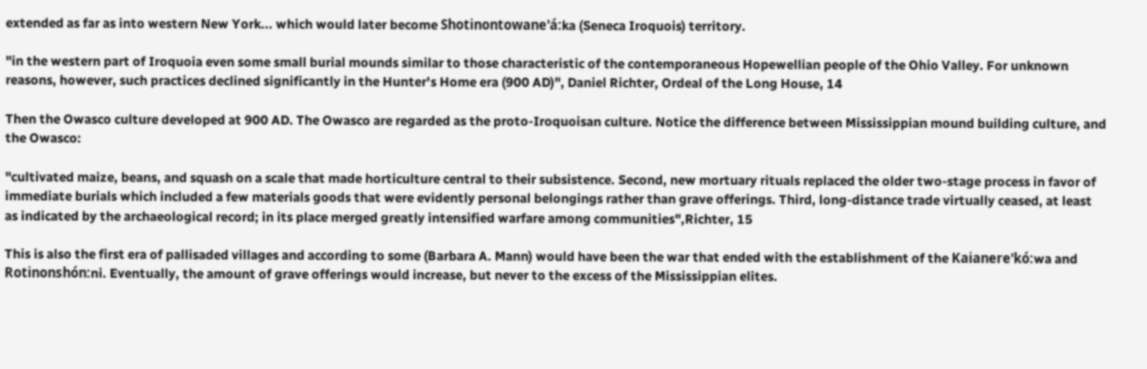extended as far as into western New York... which would later become Shotinontowane'á:ka (Seneca Iroquois) territory.

"in the western part of Iroquoia even some small burial mounds similar to those characteristic of the contemporaneous Hopewellian people of the Ohio Valley. For unknown reasons, however, such practices declined significantly in the Hunter's Home era (900 AD)", Daniel Richter, Ordeal of the Long House, 14

Then the Owasco culture developed at 900 AD. The Owasco are regarded as the proto-Iroquoisan culture. Notice the difference between Mississippian mound building culture, and the Owasco:

"cultivated maize, beans, and squash on a scale that made horticulture central to their subsistence. Second, new mortuary rituals replaced the older two-stage process in favor of immediate burials which included a few materials goods that were evidently personal belongings rather than grave offerings. Third, long-distance trade virtually ceased, at least as indicated by the archaeological record; in its place merged greatly intensified warfare among communities",Richter, 15

This is also the first era of pallisaded villages and according to some (Barbara A. Mann) would have been the war that ended with the establishment of the Kaianere'kó:wa and Rotinonshón:ni. Eventually, the amount of grave offerings would increase, but never to the excess of the Mississippian elites.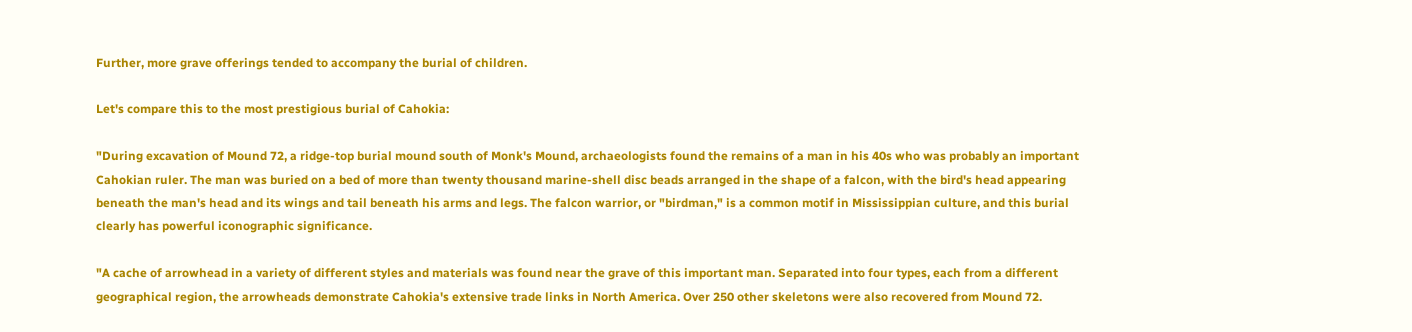Further, more grave offerings tended to accompany the burial of children.

Let's compare this to the most prestigious burial of Cahokia:

"During excavation of Mound 72, a ridge-top burial mound south of Monk's Mound, archaeologists found the remains of a man in his 40s who was probably an important Cahokian ruler. The man was buried on a bed of more than twenty thousand marine-shell disc beads arranged in the shape of a falcon, with the bird's head appearing beneath the man's head and its wings and tail beneath his arms and legs. The falcon warrior, or "birdman," is a common motif in Mississippian culture, and this burial clearly has powerful iconographic significance.

"A cache of arrowhead in a variety of different styles and materials was found near the grave of this important man. Separated into four types, each from a different geographical region, the arrowheads demonstrate Cahokia's extensive trade links in North America. Over 250 other skeletons were also recovered from Mound 72.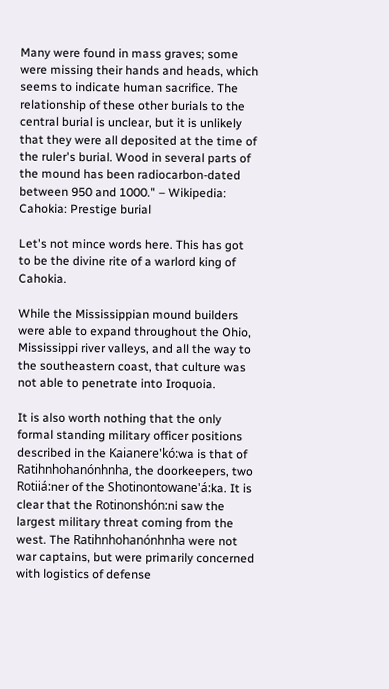Many were found in mass graves; some were missing their hands and heads, which seems to indicate human sacrifice. The relationship of these other burials to the central burial is unclear, but it is unlikely that they were all deposited at the time of the ruler's burial. Wood in several parts of the mound has been radiocarbon-dated between 950 and 1000." – Wikipedia: Cahokia: Prestige burial

Let's not mince words here. This has got to be the divine rite of a warlord king of Cahokia.

While the Mississippian mound builders were able to expand throughout the Ohio, Mississippi river valleys, and all the way to the southeastern coast, that culture was not able to penetrate into Iroquoia.

It is also worth nothing that the only formal standing military officer positions described in the Kaianere'kó:wa is that of Ratihnhohanónhnha, the doorkeepers, two Rotiiá:ner of the Shotinontowane'á:ka. It is clear that the Rotinonshón:ni saw the largest military threat coming from the west. The Ratihnhohanónhnha were not war captains, but were primarily concerned with logistics of defense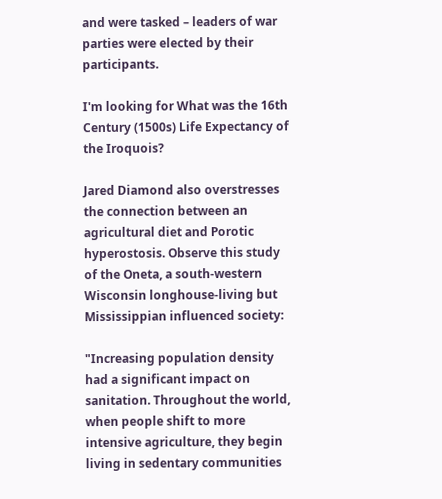and were tasked – leaders of war parties were elected by their participants.

I'm looking for What was the 16th Century (1500s) Life Expectancy of the Iroquois?

Jared Diamond also overstresses the connection between an agricultural diet and Porotic hyperostosis. Observe this study of the Oneta, a south-western Wisconsin longhouse-living but Mississippian influenced society:

"Increasing population density had a significant impact on sanitation. Throughout the world, when people shift to more intensive agriculture, they begin living in sedentary communities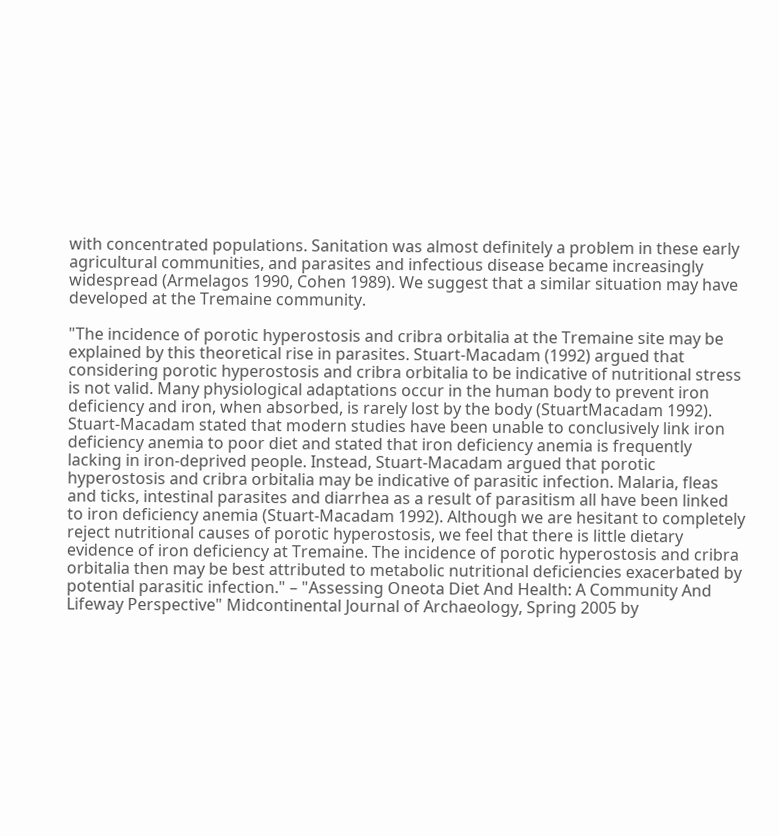with concentrated populations. Sanitation was almost definitely a problem in these early agricultural communities, and parasites and infectious disease became increasingly widespread (Armelagos 1990, Cohen 1989). We suggest that a similar situation may have developed at the Tremaine community.

"The incidence of porotic hyperostosis and cribra orbitalia at the Tremaine site may be explained by this theoretical rise in parasites. Stuart-Macadam (1992) argued that considering porotic hyperostosis and cribra orbitalia to be indicative of nutritional stress is not valid. Many physiological adaptations occur in the human body to prevent iron deficiency and iron, when absorbed, is rarely lost by the body (StuartMacadam 1992). Stuart-Macadam stated that modern studies have been unable to conclusively link iron deficiency anemia to poor diet and stated that iron deficiency anemia is frequently lacking in iron-deprived people. Instead, Stuart-Macadam argued that porotic hyperostosis and cribra orbitalia may be indicative of parasitic infection. Malaria, fleas and ticks, intestinal parasites and diarrhea as a result of parasitism all have been linked to iron deficiency anemia (Stuart-Macadam 1992). Although we are hesitant to completely reject nutritional causes of porotic hyperostosis, we feel that there is little dietary evidence of iron deficiency at Tremaine. The incidence of porotic hyperostosis and cribra orbitalia then may be best attributed to metabolic nutritional deficiencies exacerbated by potential parasitic infection." – "Assessing Oneota Diet And Health: A Community And Lifeway Perspective" Midcontinental Journal of Archaeology, Spring 2005 by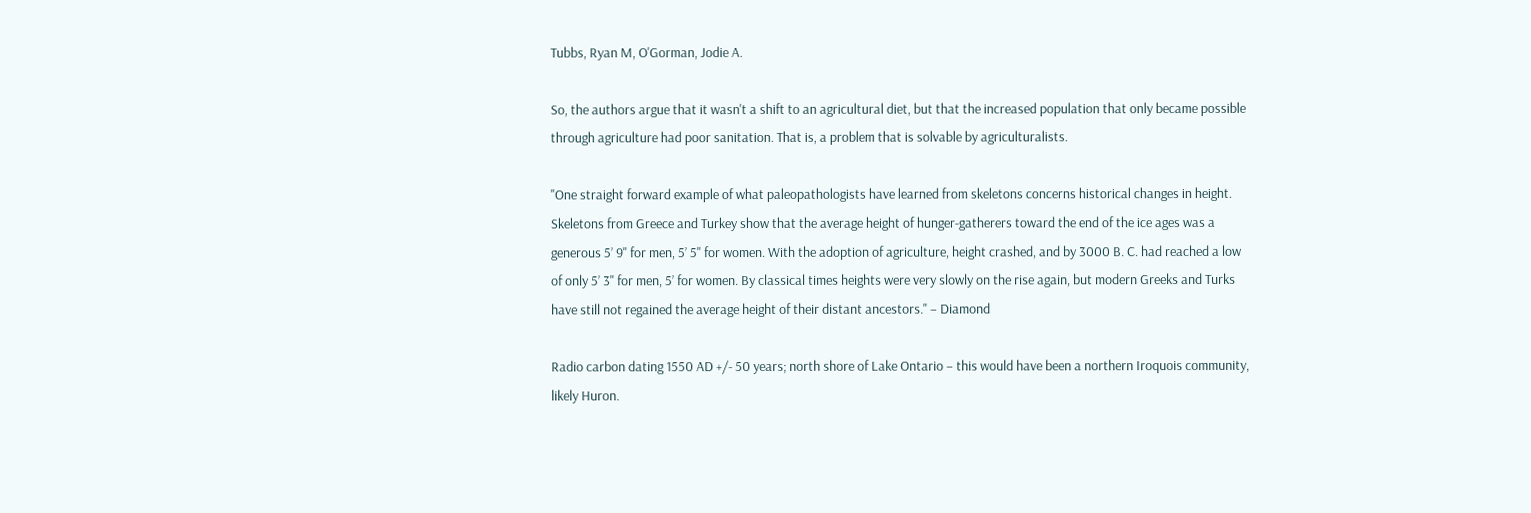Tubbs, Ryan M, O'Gorman, Jodie A.

So, the authors argue that it wasn't a shift to an agricultural diet, but that the increased population that only became possible through agriculture had poor sanitation. That is, a problem that is solvable by agriculturalists.

"One straight forward example of what paleopathologists have learned from skeletons concerns historical changes in height. Skeletons from Greece and Turkey show that the average height of hunger-gatherers toward the end of the ice ages was a generous 5’ 9" for men, 5’ 5" for women. With the adoption of agriculture, height crashed, and by 3000 B. C. had reached a low of only 5’ 3" for men, 5’ for women. By classical times heights were very slowly on the rise again, but modern Greeks and Turks have still not regained the average height of their distant ancestors." – Diamond

Radio carbon dating 1550 AD +/- 50 years; north shore of Lake Ontario – this would have been a northern Iroquois community, likely Huron.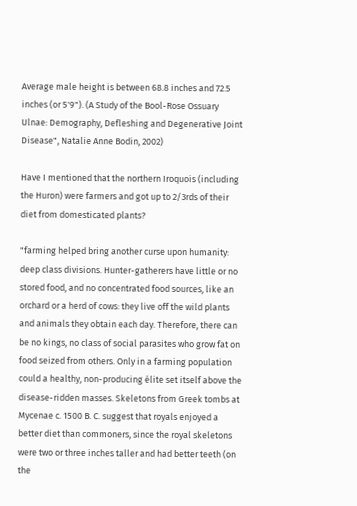Average male height is between 68.8 inches and 72.5 inches (or 5'9"). (A Study of the Bool-Rose Ossuary Ulnae: Demography, Defleshing and Degenerative Joint Disease", Natalie Anne Bodin, 2002)

Have I mentioned that the northern Iroquois (including the Huron) were farmers and got up to 2/3rds of their diet from domesticated plants?

"farming helped bring another curse upon humanity: deep class divisions. Hunter-gatherers have little or no stored food, and no concentrated food sources, like an orchard or a herd of cows: they live off the wild plants and animals they obtain each day. Therefore, there can be no kings, no class of social parasites who grow fat on food seized from others. Only in a farming population could a healthy, non-producing élite set itself above the disease-ridden masses. Skeletons from Greek tombs at Mycenae c. 1500 B. C. suggest that royals enjoyed a better diet than commoners, since the royal skeletons were two or three inches taller and had better teeth (on the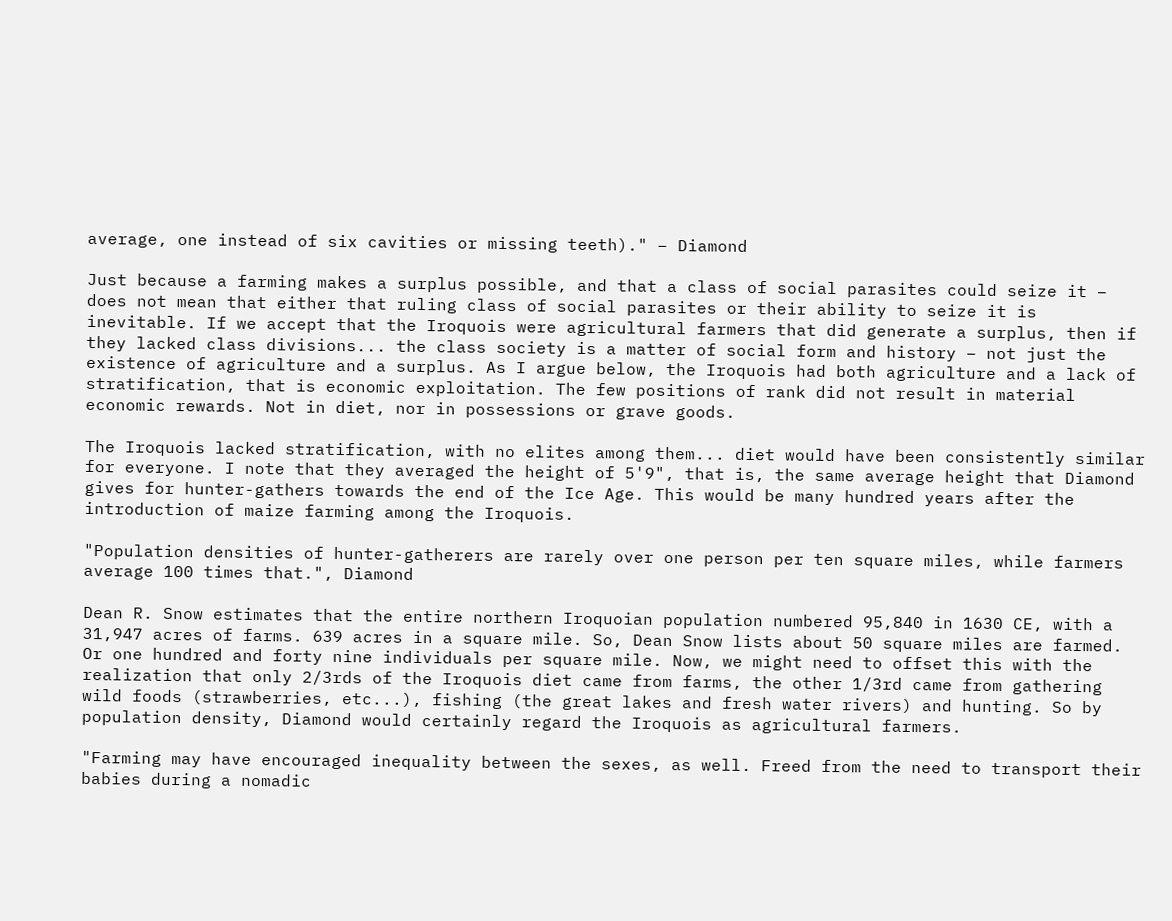average, one instead of six cavities or missing teeth)." – Diamond

Just because a farming makes a surplus possible, and that a class of social parasites could seize it – does not mean that either that ruling class of social parasites or their ability to seize it is inevitable. If we accept that the Iroquois were agricultural farmers that did generate a surplus, then if they lacked class divisions... the class society is a matter of social form and history – not just the existence of agriculture and a surplus. As I argue below, the Iroquois had both agriculture and a lack of stratification, that is economic exploitation. The few positions of rank did not result in material economic rewards. Not in diet, nor in possessions or grave goods.

The Iroquois lacked stratification, with no elites among them... diet would have been consistently similar for everyone. I note that they averaged the height of 5'9", that is, the same average height that Diamond gives for hunter-gathers towards the end of the Ice Age. This would be many hundred years after the introduction of maize farming among the Iroquois.

"Population densities of hunter-gatherers are rarely over one person per ten square miles, while farmers average 100 times that.", Diamond

Dean R. Snow estimates that the entire northern Iroquoian population numbered 95,840 in 1630 CE, with a 31,947 acres of farms. 639 acres in a square mile. So, Dean Snow lists about 50 square miles are farmed. Or one hundred and forty nine individuals per square mile. Now, we might need to offset this with the realization that only 2/3rds of the Iroquois diet came from farms, the other 1/3rd came from gathering wild foods (strawberries, etc...), fishing (the great lakes and fresh water rivers) and hunting. So by population density, Diamond would certainly regard the Iroquois as agricultural farmers.

"Farming may have encouraged inequality between the sexes, as well. Freed from the need to transport their babies during a nomadic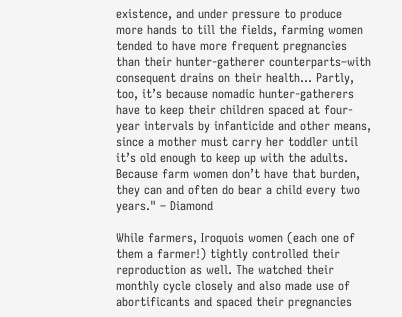existence, and under pressure to produce more hands to till the fields, farming women tended to have more frequent pregnancies than their hunter-gatherer counterparts–with consequent drains on their health... Partly, too, it’s because nomadic hunter-gatherers have to keep their children spaced at four-year intervals by infanticide and other means, since a mother must carry her toddler until it’s old enough to keep up with the adults. Because farm women don’t have that burden, they can and often do bear a child every two years." – Diamond

While farmers, Iroquois women (each one of them a farmer!) tightly controlled their reproduction as well. The watched their monthly cycle closely and also made use of abortificants and spaced their pregnancies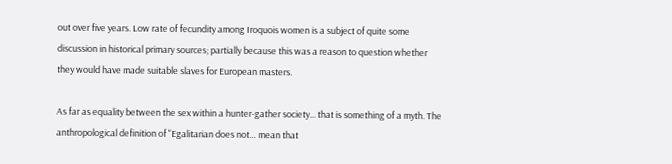out over five years. Low rate of fecundity among Iroquois women is a subject of quite some discussion in historical primary sources; partially because this was a reason to question whether they would have made suitable slaves for European masters.

As far as equality between the sex within a hunter-gather society... that is something of a myth. The anthropological definition of "Egalitarian does not… mean that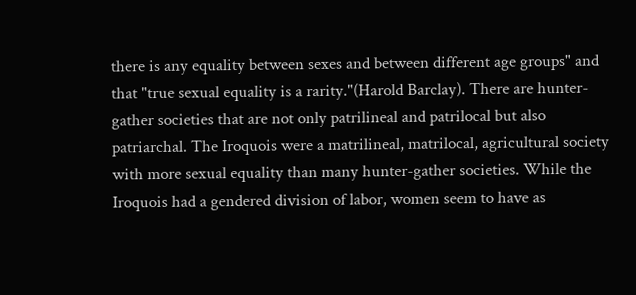there is any equality between sexes and between different age groups" and that "true sexual equality is a rarity."(Harold Barclay). There are hunter-gather societies that are not only patrilineal and patrilocal but also patriarchal. The Iroquois were a matrilineal, matrilocal, agricultural society with more sexual equality than many hunter-gather societies. While the Iroquois had a gendered division of labor, women seem to have as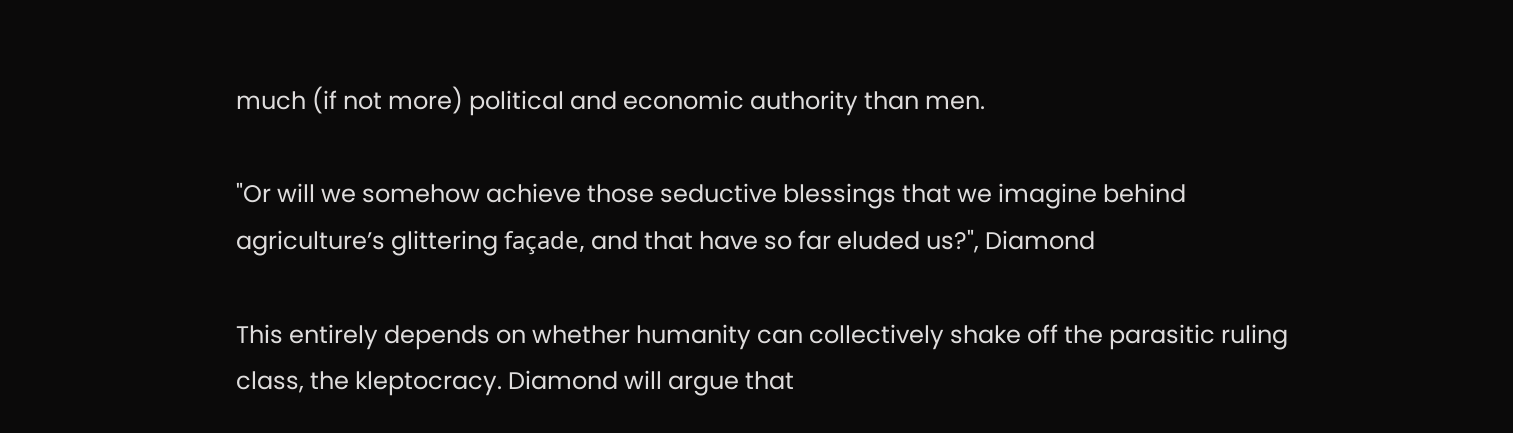much (if not more) political and economic authority than men.

"Or will we somehow achieve those seductive blessings that we imagine behind agriculture’s glittering façade, and that have so far eluded us?", Diamond

This entirely depends on whether humanity can collectively shake off the parasitic ruling class, the kleptocracy. Diamond will argue that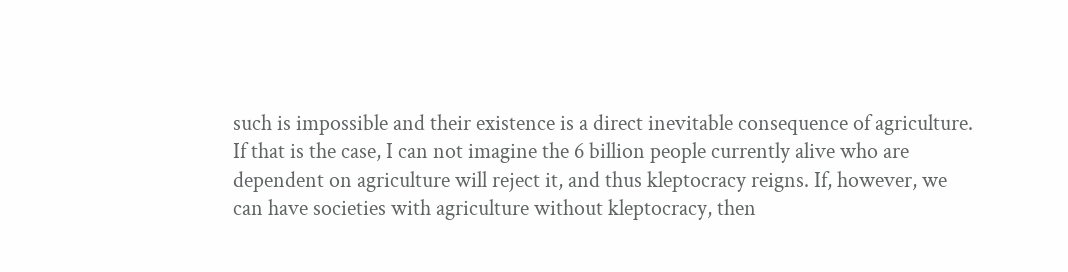such is impossible and their existence is a direct inevitable consequence of agriculture. If that is the case, I can not imagine the 6 billion people currently alive who are dependent on agriculture will reject it, and thus kleptocracy reigns. If, however, we can have societies with agriculture without kleptocracy, then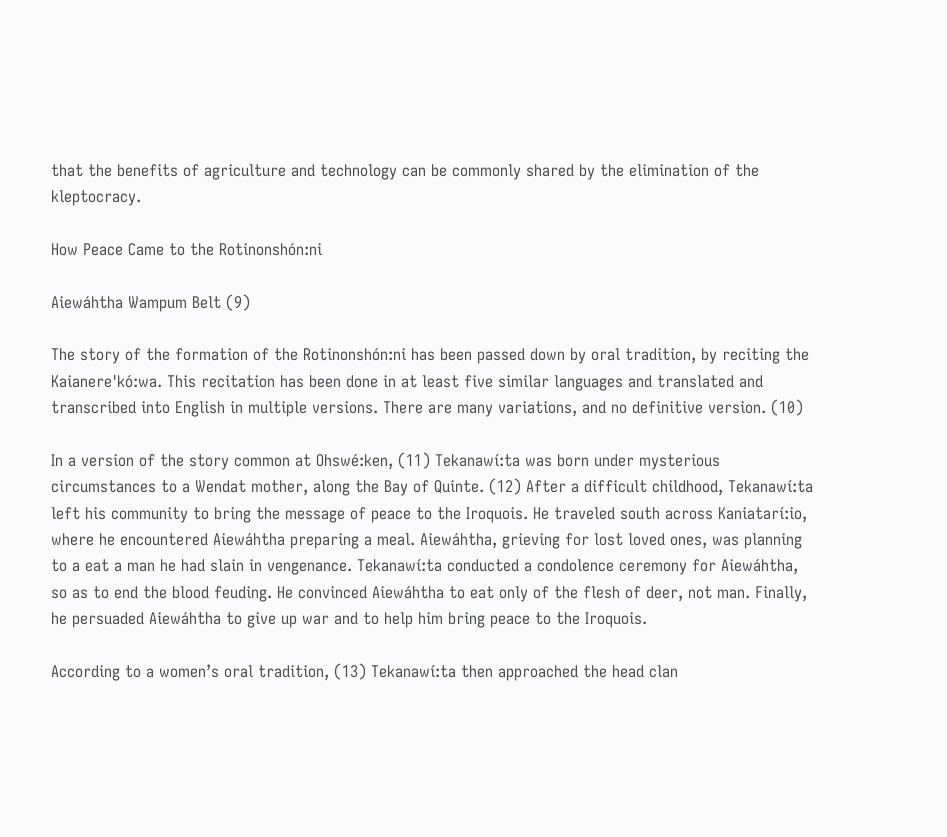that the benefits of agriculture and technology can be commonly shared by the elimination of the kleptocracy.

How Peace Came to the Rotinonshón:ni

Aiewáhtha Wampum Belt (9)

The story of the formation of the Rotinonshón:ni has been passed down by oral tradition, by reciting the Kaianere'kó:wa. This recitation has been done in at least five similar languages and translated and transcribed into English in multiple versions. There are many variations, and no definitive version. (10)

In a version of the story common at Ohswé:ken, (11) Tekanawí:ta was born under mysterious circumstances to a Wendat mother, along the Bay of Quinte. (12) After a difficult childhood, Tekanawí:ta left his community to bring the message of peace to the Iroquois. He traveled south across Kaniatarí:io, where he encountered Aiewáhtha preparing a meal. Aiewáhtha, grieving for lost loved ones, was planning to a eat a man he had slain in vengenance. Tekanawí:ta conducted a condolence ceremony for Aiewáhtha, so as to end the blood feuding. He convinced Aiewáhtha to eat only of the flesh of deer, not man. Finally, he persuaded Aiewáhtha to give up war and to help him bring peace to the Iroquois.

According to a women’s oral tradition, (13) Tekanawí:ta then approached the head clan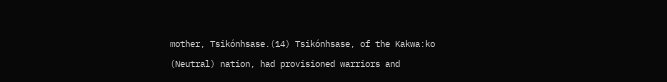mother, Tsikónhsase.(14) Tsikónhsase, of the Kakwa:ko (Neutral) nation, had provisioned warriors and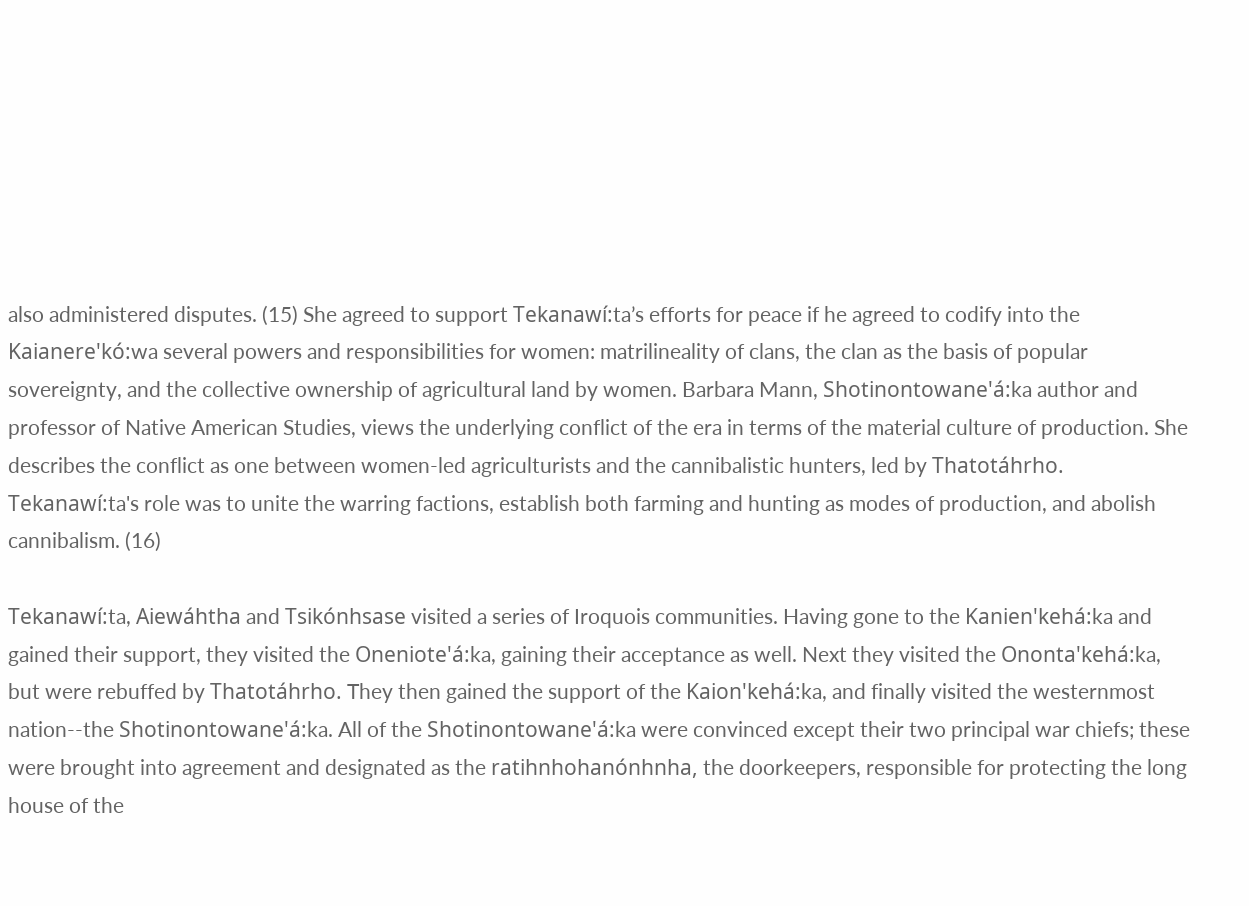also administered disputes. (15) She agreed to support Tekanawí:ta’s efforts for peace if he agreed to codify into the Kaianere'kó:wa several powers and responsibilities for women: matrilineality of clans, the clan as the basis of popular sovereignty, and the collective ownership of agricultural land by women. Barbara Mann, Shotinontowane'á:ka author and professor of Native American Studies, views the underlying conflict of the era in terms of the material culture of production. She describes the conflict as one between women-led agriculturists and the cannibalistic hunters, led by Thatotáhrho. Tekanawí:ta's role was to unite the warring factions, establish both farming and hunting as modes of production, and abolish cannibalism. (16)

Tekanawí:ta, Aiewáhtha and Tsikónhsase visited a series of Iroquois communities. Having gone to the Kanien'kehá:ka and gained their support, they visited the Oneniote'á:ka, gaining their acceptance as well. Next they visited the Ononta'kehá:ka, but were rebuffed by Thatotáhrho. They then gained the support of the Kaion'kehá:ka, and finally visited the westernmost nation--the Shotinontowane'á:ka. All of the Shotinontowane'á:ka were convinced except their two principal war chiefs; these were brought into agreement and designated as the ratihnhohanónhnha, the doorkeepers, responsible for protecting the long house of the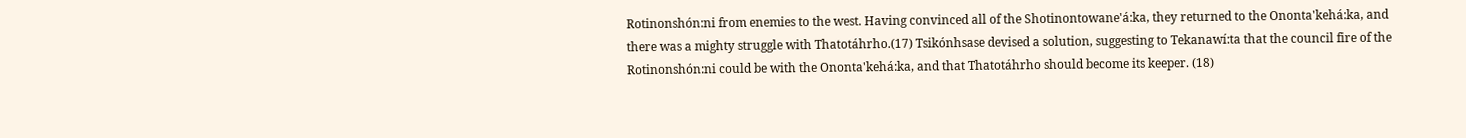Rotinonshón:ni from enemies to the west. Having convinced all of the Shotinontowane'á:ka, they returned to the Ononta'kehá:ka, and there was a mighty struggle with Thatotáhrho.(17) Tsikónhsase devised a solution, suggesting to Tekanawí:ta that the council fire of the Rotinonshón:ni could be with the Ononta'kehá:ka, and that Thatotáhrho should become its keeper. (18)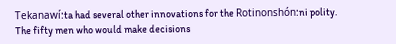Tekanawí:ta had several other innovations for the Rotinonshón:ni polity. The fifty men who would make decisions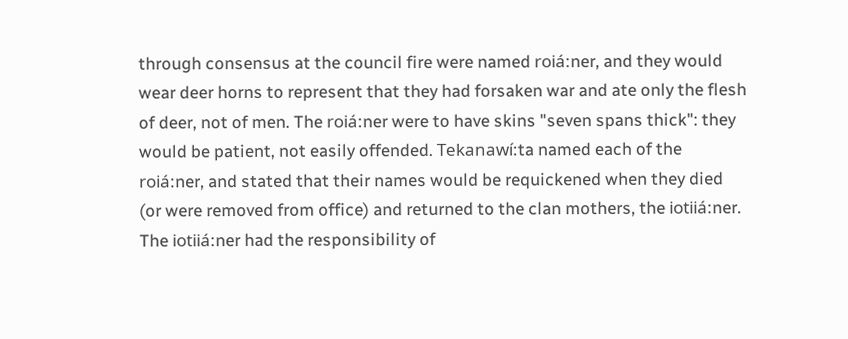through consensus at the council fire were named roiá:ner, and they would wear deer horns to represent that they had forsaken war and ate only the flesh of deer, not of men. The roiá:ner were to have skins "seven spans thick": they would be patient, not easily offended. Tekanawí:ta named each of the roiá:ner, and stated that their names would be requickened when they died (or were removed from office) and returned to the clan mothers, the iotiiá:ner. The iotiiá:ner had the responsibility of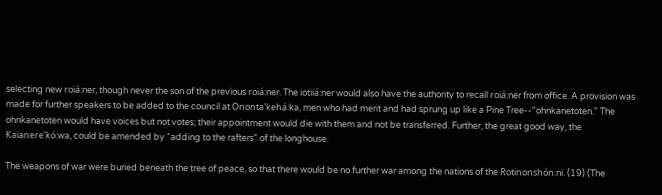selecting new roiá:ner, though never the son of the previous roiá:ner. The iotiiá:ner would also have the authority to recall roiá:ner from office. A provision was made for further speakers to be added to the council at Ononta'kehá:ka, men who had merit and had sprung up like a Pine Tree--"ohnkanetoten." The ohnkanetoten would have voices but not votes; their appointment would die with them and not be transferred. Further, the great good way, the Kaianere'kó:wa, could be amended by “adding to the rafters” of the longhouse.

The weapons of war were buried beneath the tree of peace, so that there would be no further war among the nations of the Rotinonshón:ni. (19) (The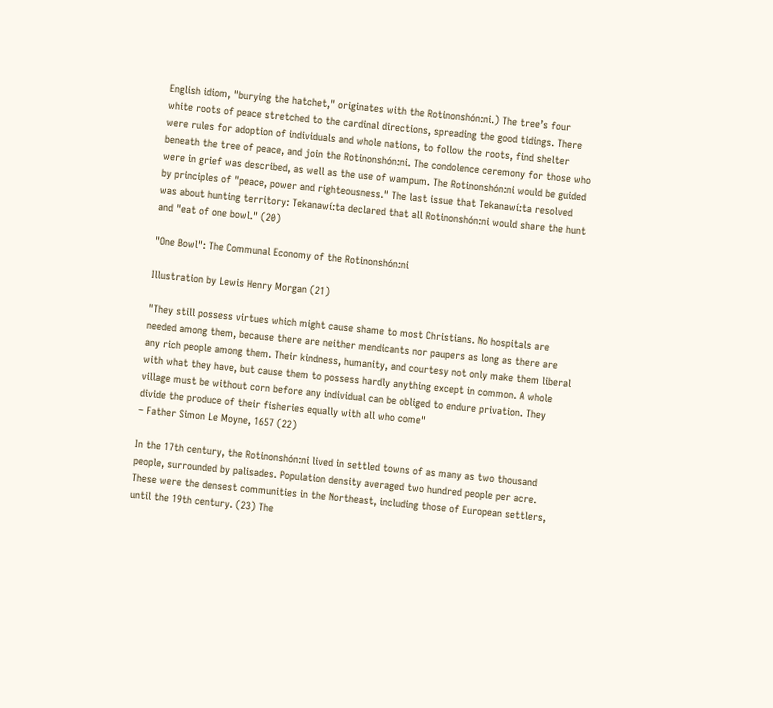English idiom, "burying the hatchet," originates with the Rotinonshón:ni.) The tree’s four white roots of peace stretched to the cardinal directions, spreading the good tidings. There were rules for adoption of individuals and whole nations, to follow the roots, find shelter beneath the tree of peace, and join the Rotinonshón:ni. The condolence ceremony for those who were in grief was described, as well as the use of wampum. The Rotinonshón:ni would be guided by principles of "peace, power and righteousness." The last issue that Tekanawí:ta resolved was about hunting territory: Tekanawí:ta declared that all Rotinonshón:ni would share the hunt and "eat of one bowl." (20)

"One Bowl": The Communal Economy of the Rotinonshón:ni

Illustration by Lewis Henry Morgan (21)

"They still possess virtues which might cause shame to most Christians. No hospitals are needed among them, because there are neither mendicants nor paupers as long as there are any rich people among them. Their kindness, humanity, and courtesy not only make them liberal with what they have, but cause them to possess hardly anything except in common. A whole village must be without corn before any individual can be obliged to endure privation. They divide the produce of their fisheries equally with all who come"
– Father Simon Le Moyne, 1657 (22)

In the 17th century, the Rotinonshón:ni lived in settled towns of as many as two thousand people, surrounded by palisades. Population density averaged two hundred people per acre. These were the densest communities in the Northeast, including those of European settlers, until the 19th century. (23) The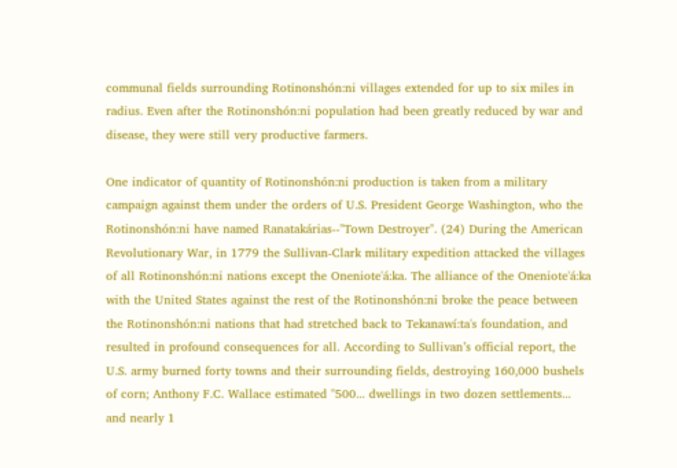communal fields surrounding Rotinonshón:ni villages extended for up to six miles in radius. Even after the Rotinonshón:ni population had been greatly reduced by war and disease, they were still very productive farmers.

One indicator of quantity of Rotinonshón:ni production is taken from a military campaign against them under the orders of U.S. President George Washington, who the Rotinonshón:ni have named Ranatakárias--"Town Destroyer". (24) During the American Revolutionary War, in 1779 the Sullivan-Clark military expedition attacked the villages of all Rotinonshón:ni nations except the Oneniote'á:ka. The alliance of the Oneniote'á:ka with the United States against the rest of the Rotinonshón:ni broke the peace between the Rotinonshón:ni nations that had stretched back to Tekanawí:ta's foundation, and resulted in profound consequences for all. According to Sullivan’s official report, the U.S. army burned forty towns and their surrounding fields, destroying 160,000 bushels of corn; Anthony F.C. Wallace estimated "500... dwellings in two dozen settlements... and nearly 1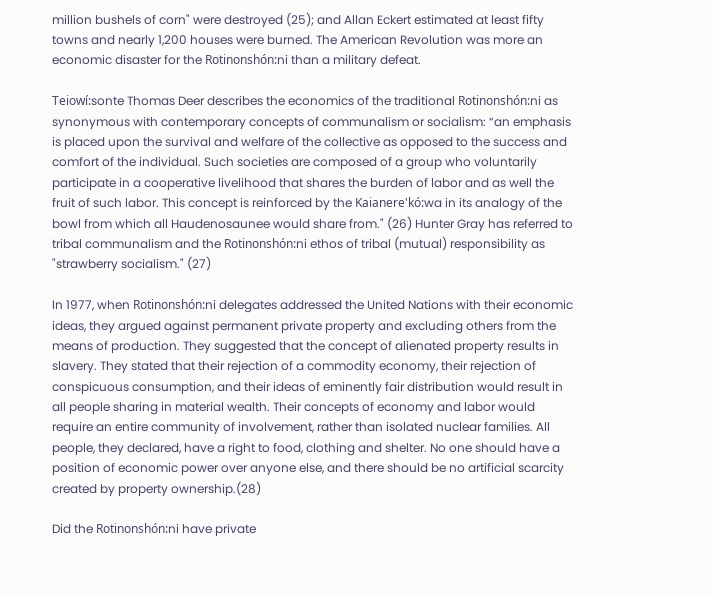million bushels of corn" were destroyed (25); and Allan Eckert estimated at least fifty towns and nearly 1,200 houses were burned. The American Revolution was more an economic disaster for the Rotinonshón:ni than a military defeat.

Teiowí:sonte Thomas Deer describes the economics of the traditional Rotinonshón:ni as synonymous with contemporary concepts of communalism or socialism: “an emphasis is placed upon the survival and welfare of the collective as opposed to the success and comfort of the individual. Such societies are composed of a group who voluntarily participate in a cooperative livelihood that shares the burden of labor and as well the fruit of such labor. This concept is reinforced by the Kaianere'kó:wa in its analogy of the bowl from which all Haudenosaunee would share from." (26) Hunter Gray has referred to tribal communalism and the Rotinonshón:ni ethos of tribal (mutual) responsibility as "strawberry socialism." (27)

In 1977, when Rotinonshón:ni delegates addressed the United Nations with their economic ideas, they argued against permanent private property and excluding others from the means of production. They suggested that the concept of alienated property results in slavery. They stated that their rejection of a commodity economy, their rejection of conspicuous consumption, and their ideas of eminently fair distribution would result in all people sharing in material wealth. Their concepts of economy and labor would require an entire community of involvement, rather than isolated nuclear families. All people, they declared, have a right to food, clothing and shelter. No one should have a position of economic power over anyone else, and there should be no artificial scarcity created by property ownership.(28)

Did the Rotinonshón:ni have private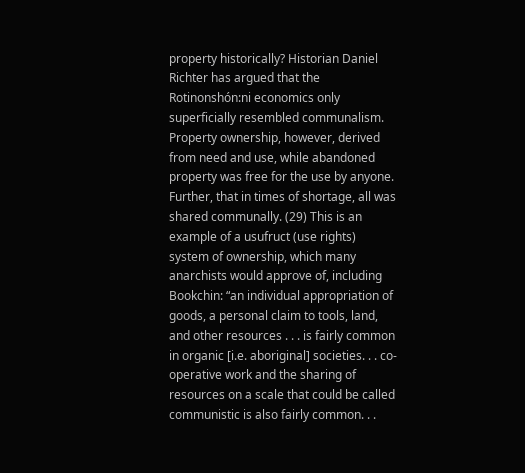property historically? Historian Daniel Richter has argued that the Rotinonshón:ni economics only superficially resembled communalism. Property ownership, however, derived from need and use, while abandoned property was free for the use by anyone. Further, that in times of shortage, all was shared communally. (29) This is an example of a usufruct (use rights) system of ownership, which many anarchists would approve of, including Bookchin: “an individual appropriation of goods, a personal claim to tools, land, and other resources . . . is fairly common in organic [i.e. aboriginal] societies. . . co-operative work and the sharing of resources on a scale that could be called communistic is also fairly common. . .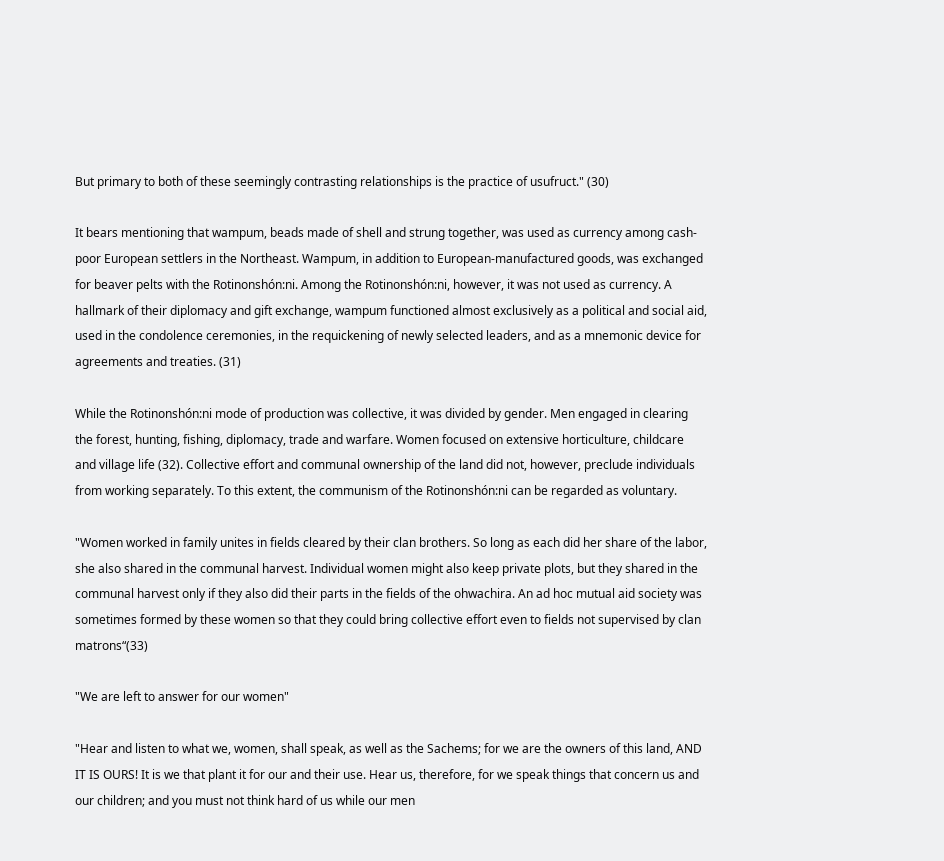But primary to both of these seemingly contrasting relationships is the practice of usufruct." (30)

It bears mentioning that wampum, beads made of shell and strung together, was used as currency among cash-poor European settlers in the Northeast. Wampum, in addition to European-manufactured goods, was exchanged for beaver pelts with the Rotinonshón:ni. Among the Rotinonshón:ni, however, it was not used as currency. A hallmark of their diplomacy and gift exchange, wampum functioned almost exclusively as a political and social aid, used in the condolence ceremonies, in the requickening of newly selected leaders, and as a mnemonic device for agreements and treaties. (31)

While the Rotinonshón:ni mode of production was collective, it was divided by gender. Men engaged in clearing the forest, hunting, fishing, diplomacy, trade and warfare. Women focused on extensive horticulture, childcare and village life (32). Collective effort and communal ownership of the land did not, however, preclude individuals from working separately. To this extent, the communism of the Rotinonshón:ni can be regarded as voluntary.

"Women worked in family unites in fields cleared by their clan brothers. So long as each did her share of the labor, she also shared in the communal harvest. Individual women might also keep private plots, but they shared in the communal harvest only if they also did their parts in the fields of the ohwachira. An ad hoc mutual aid society was sometimes formed by these women so that they could bring collective effort even to fields not supervised by clan matrons“(33)

"We are left to answer for our women"

"Hear and listen to what we, women, shall speak, as well as the Sachems; for we are the owners of this land, AND IT IS OURS! It is we that plant it for our and their use. Hear us, therefore, for we speak things that concern us and our children; and you must not think hard of us while our men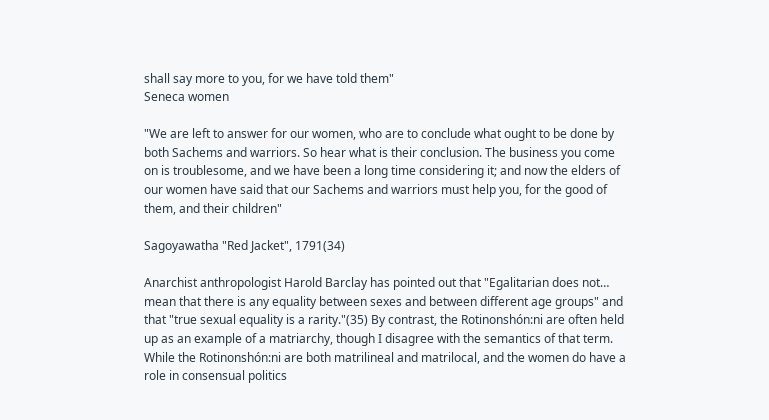shall say more to you, for we have told them"
Seneca women

"We are left to answer for our women, who are to conclude what ought to be done by both Sachems and warriors. So hear what is their conclusion. The business you come on is troublesome, and we have been a long time considering it; and now the elders of our women have said that our Sachems and warriors must help you, for the good of them, and their children"

Sagoyawatha "Red Jacket", 1791(34)

Anarchist anthropologist Harold Barclay has pointed out that "Egalitarian does not… mean that there is any equality between sexes and between different age groups" and that "true sexual equality is a rarity."(35) By contrast, the Rotinonshón:ni are often held up as an example of a matriarchy, though I disagree with the semantics of that term. While the Rotinonshón:ni are both matrilineal and matrilocal, and the women do have a role in consensual politics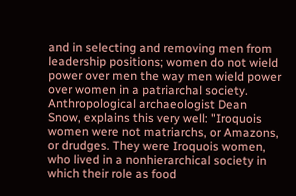and in selecting and removing men from leadership positions; women do not wield power over men the way men wield power over women in a patriarchal society. Anthropological archaeologist Dean Snow, explains this very well: "Iroquois women were not matriarchs, or Amazons, or drudges. They were Iroquois women, who lived in a nonhierarchical society in which their role as food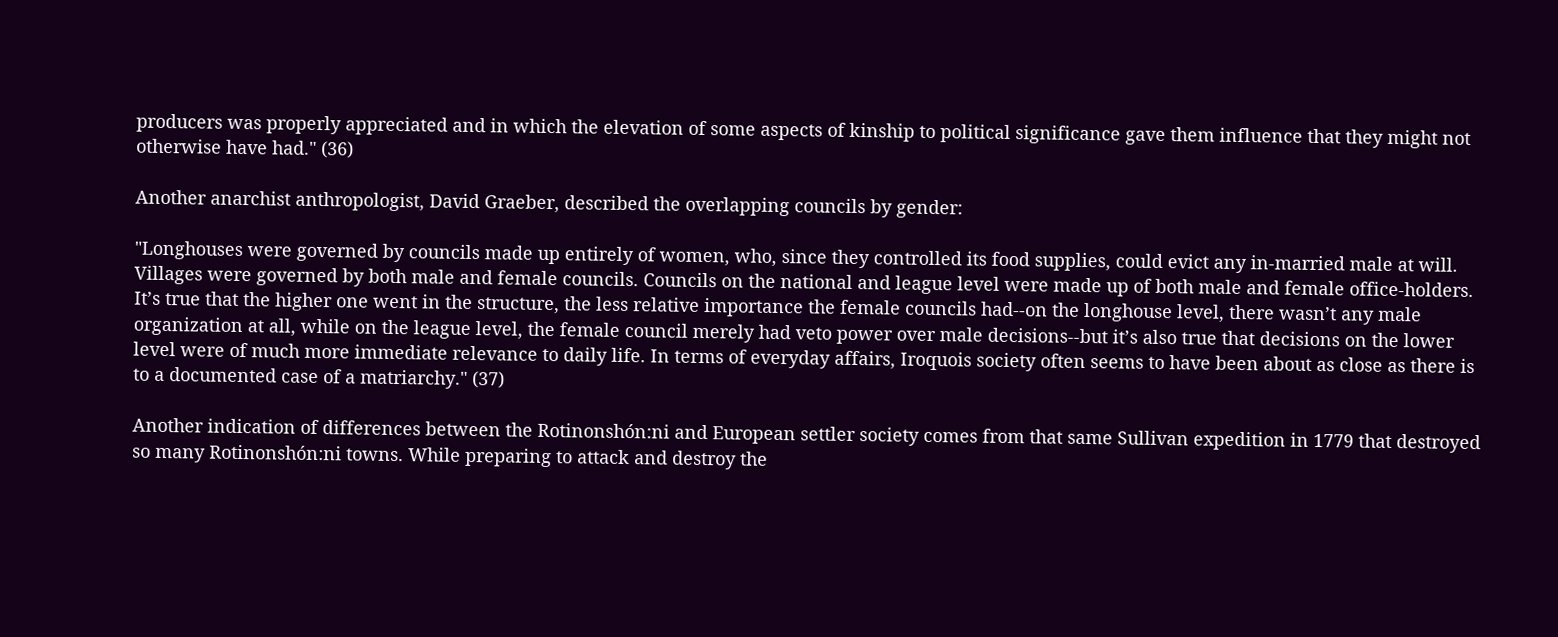producers was properly appreciated and in which the elevation of some aspects of kinship to political significance gave them influence that they might not otherwise have had." (36)

Another anarchist anthropologist, David Graeber, described the overlapping councils by gender:

"Longhouses were governed by councils made up entirely of women, who, since they controlled its food supplies, could evict any in-married male at will. Villages were governed by both male and female councils. Councils on the national and league level were made up of both male and female office-holders. It’s true that the higher one went in the structure, the less relative importance the female councils had--on the longhouse level, there wasn’t any male organization at all, while on the league level, the female council merely had veto power over male decisions--but it’s also true that decisions on the lower level were of much more immediate relevance to daily life. In terms of everyday affairs, Iroquois society often seems to have been about as close as there is to a documented case of a matriarchy." (37)

Another indication of differences between the Rotinonshón:ni and European settler society comes from that same Sullivan expedition in 1779 that destroyed so many Rotinonshón:ni towns. While preparing to attack and destroy the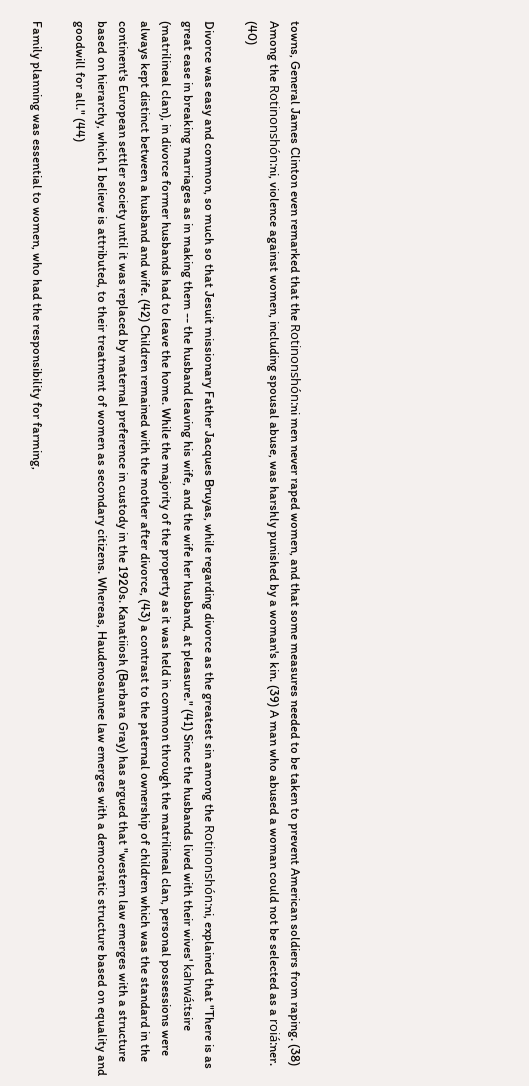towns, General James Clinton even remarked that the Rotinonshón:ni men never raped women, and that some measures needed to be taken to prevent American soldiers from raping. (38) Among the Rotinonshón:ni, violence against women, including spousal abuse, was harshly punished by a woman's kin. (39) A man who abused a woman could not be selected as a roiá:ner. (40)

Divorce was easy and common, so much so that Jesuit missionary Father Jacques Bruyas, while regarding divorce as the greatest sin among the Rotinonshón:ni, explained that "There is as great ease in breaking marriages as in making them -- the husband leaving his wife, and the wife her husband, at pleasure." (41) Since the husbands lived with their wives' kahwá:tsire (matrilineal clan), in divorce former husbands had to leave the home. While the majority of the property as it was held in common through the matrilineal clan, personal possessions were always kept distinct between a husband and wife. (42) Children remained with the mother after divorce, (43) a contrast to the paternal ownership of children which was the standard in the continent's European settler society until it was replaced by maternal preference in custody in the 1920s. Kanatiiosh (Barbara Gray) has argued that "western law emerges with a structure based on hierarchy, which I believe is attributed, to their treatment of women as secondary citizens. Whereas, Haudenosaunee law emerges with a democratic structure based on equality and goodwill for all." (44)

Family planning was essential to women, who had the responsibility for farming,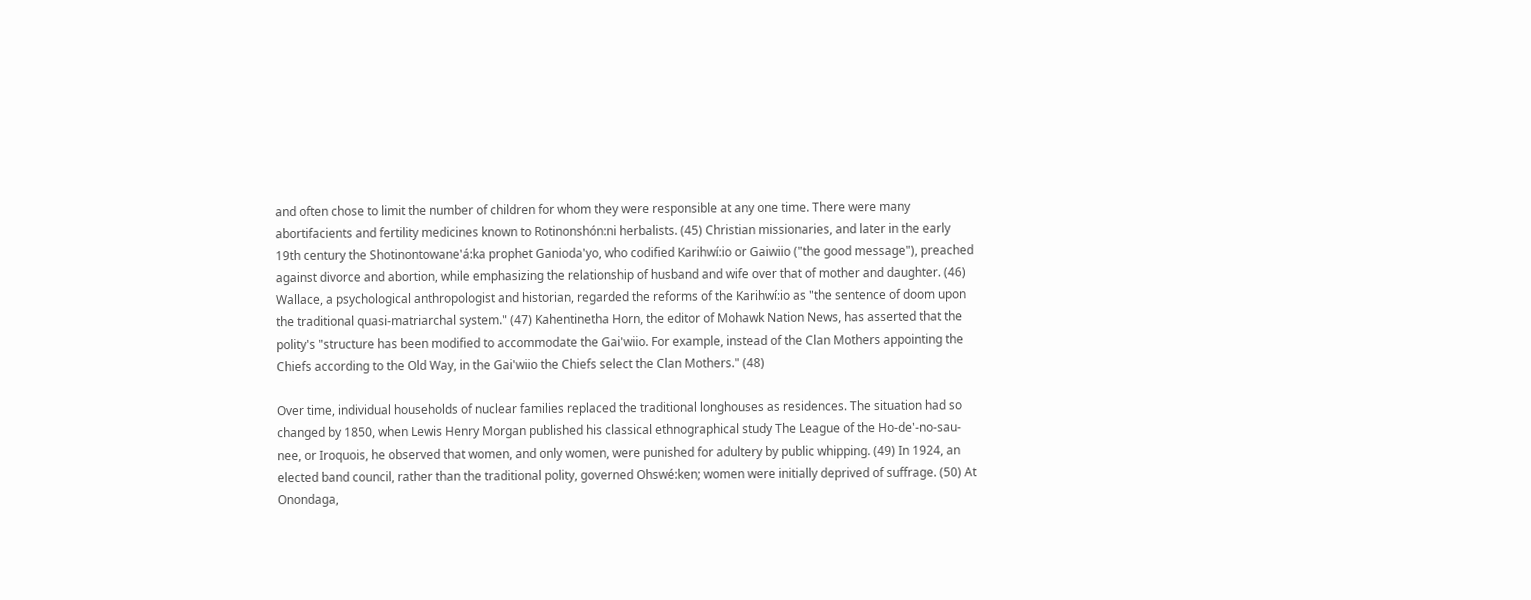and often chose to limit the number of children for whom they were responsible at any one time. There were many abortifacients and fertility medicines known to Rotinonshón:ni herbalists. (45) Christian missionaries, and later in the early 19th century the Shotinontowane'á:ka prophet Ganioda'yo, who codified Karihwí:io or Gaiwiio ("the good message"), preached against divorce and abortion, while emphasizing the relationship of husband and wife over that of mother and daughter. (46) Wallace, a psychological anthropologist and historian, regarded the reforms of the Karihwí:io as "the sentence of doom upon the traditional quasi-matriarchal system." (47) Kahentinetha Horn, the editor of Mohawk Nation News, has asserted that the polity's "structure has been modified to accommodate the Gai'wiio. For example, instead of the Clan Mothers appointing the Chiefs according to the Old Way, in the Gai'wiio the Chiefs select the Clan Mothers." (48)

Over time, individual households of nuclear families replaced the traditional longhouses as residences. The situation had so changed by 1850, when Lewis Henry Morgan published his classical ethnographical study The League of the Ho-de'-no-sau-nee, or Iroquois, he observed that women, and only women, were punished for adultery by public whipping. (49) In 1924, an elected band council, rather than the traditional polity, governed Ohswé:ken; women were initially deprived of suffrage. (50) At Onondaga,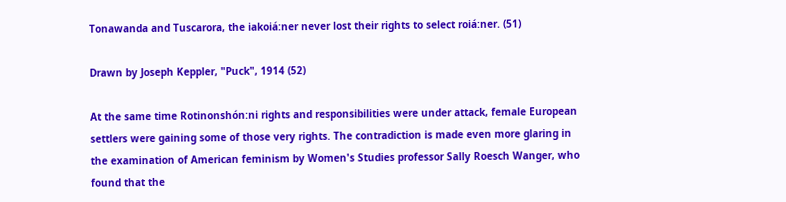Tonawanda and Tuscarora, the iakoiá:ner never lost their rights to select roiá:ner. (51)

Drawn by Joseph Keppler, "Puck", 1914 (52)

At the same time Rotinonshón:ni rights and responsibilities were under attack, female European settlers were gaining some of those very rights. The contradiction is made even more glaring in the examination of American feminism by Women's Studies professor Sally Roesch Wanger, who found that the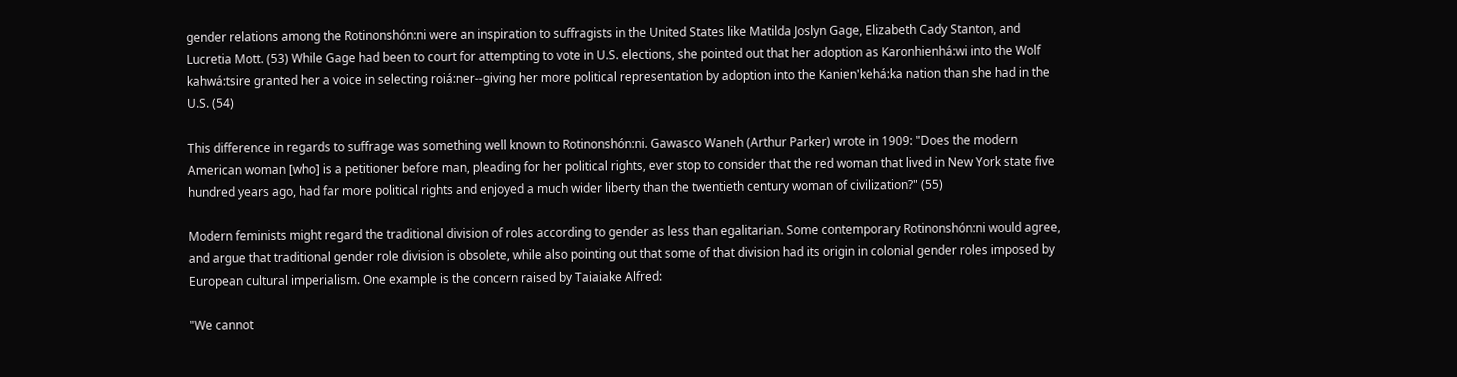gender relations among the Rotinonshón:ni were an inspiration to suffragists in the United States like Matilda Joslyn Gage, Elizabeth Cady Stanton, and Lucretia Mott. (53) While Gage had been to court for attempting to vote in U.S. elections, she pointed out that her adoption as Karonhienhá:wi into the Wolf kahwá:tsire granted her a voice in selecting roiá:ner--giving her more political representation by adoption into the Kanien'kehá:ka nation than she had in the U.S. (54)

This difference in regards to suffrage was something well known to Rotinonshón:ni. Gawasco Waneh (Arthur Parker) wrote in 1909: "Does the modern American woman [who] is a petitioner before man, pleading for her political rights, ever stop to consider that the red woman that lived in New York state five hundred years ago, had far more political rights and enjoyed a much wider liberty than the twentieth century woman of civilization?" (55)

Modern feminists might regard the traditional division of roles according to gender as less than egalitarian. Some contemporary Rotinonshón:ni would agree, and argue that traditional gender role division is obsolete, while also pointing out that some of that division had its origin in colonial gender roles imposed by European cultural imperialism. One example is the concern raised by Taiaiake Alfred:

"We cannot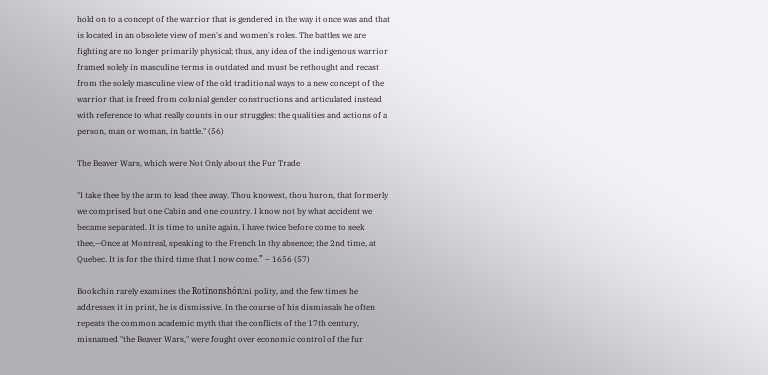hold on to a concept of the warrior that is gendered in the way it once was and that is located in an obsolete view of men's and women's roles. The battles we are fighting are no longer primarily physical; thus, any idea of the indigenous warrior framed solely in masculine terms is outdated and must be rethought and recast from the solely masculine view of the old traditional ways to a new concept of the warrior that is freed from colonial gender constructions and articulated instead with reference to what really counts in our struggles: the qualities and actions of a person, man or woman, in battle." (56)

The Beaver Wars, which were Not Only about the Fur Trade

"I take thee by the arm to lead thee away. Thou knowest, thou huron, that formerly we comprised but one Cabin and one country. I know not by what accident we became separated. It is time to unite again. I have twice before come to seek thee,—Once at Montreal, speaking to the French In thy absence; the 2nd time, at Quebec. It is for the third time that I now come.” – 1656 (57)

Bookchin rarely examines the Rotinonshón:ni polity, and the few times he addresses it in print, he is dismissive. In the course of his dismissals he often repeats the common academic myth that the conflicts of the 17th century, misnamed "the Beaver Wars," were fought over economic control of the fur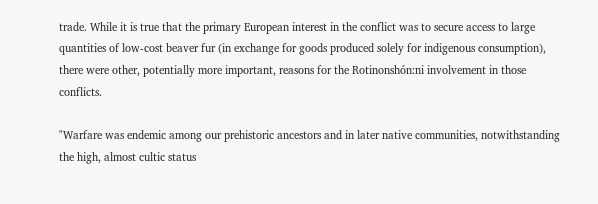trade. While it is true that the primary European interest in the conflict was to secure access to large quantities of low-cost beaver fur (in exchange for goods produced solely for indigenous consumption), there were other, potentially more important, reasons for the Rotinonshón:ni involvement in those conflicts.

"Warfare was endemic among our prehistoric ancestors and in later native communities, notwithstanding the high, almost cultic status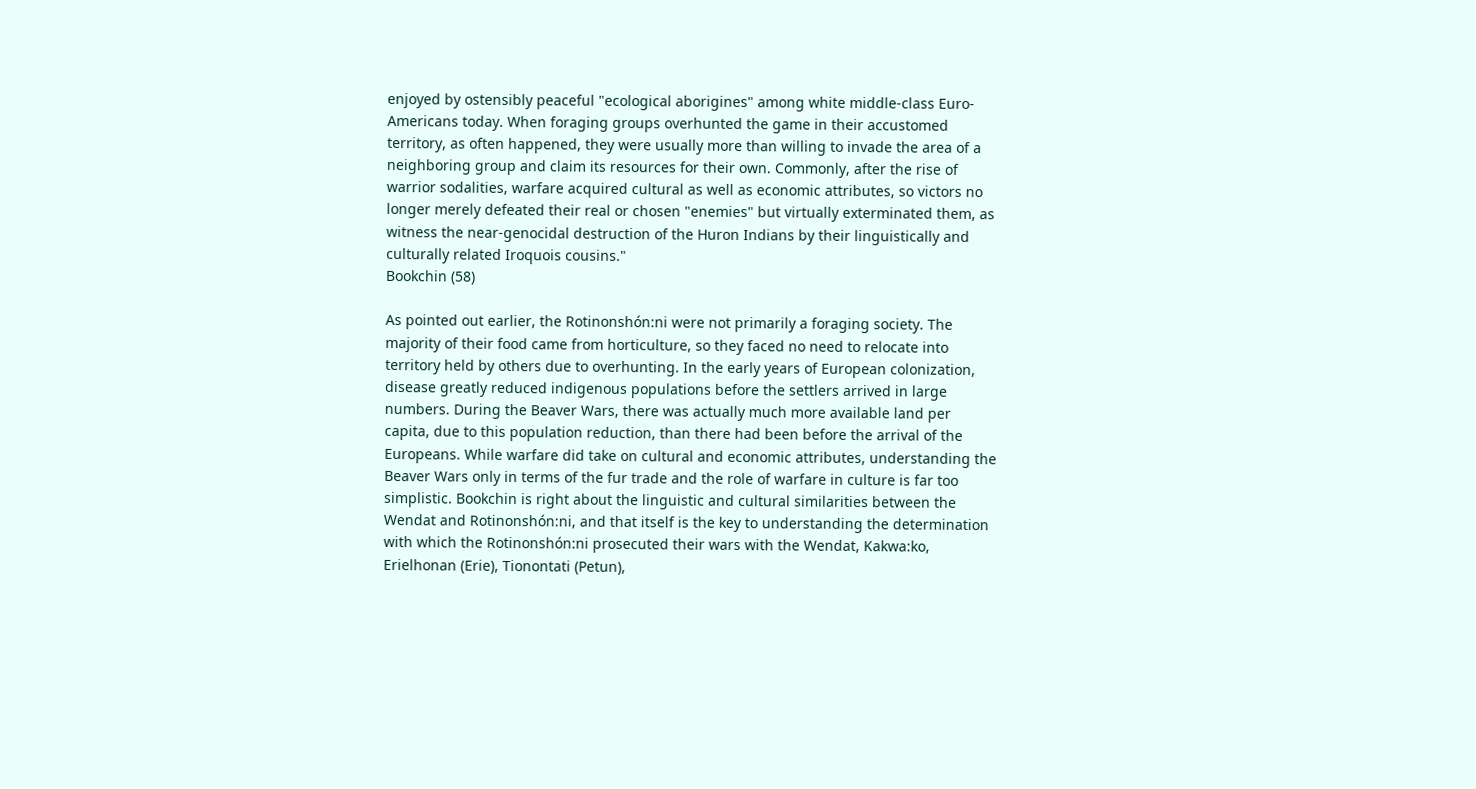enjoyed by ostensibly peaceful "ecological aborigines" among white middle-class Euro-Americans today. When foraging groups overhunted the game in their accustomed territory, as often happened, they were usually more than willing to invade the area of a neighboring group and claim its resources for their own. Commonly, after the rise of warrior sodalities, warfare acquired cultural as well as economic attributes, so victors no longer merely defeated their real or chosen "enemies" but virtually exterminated them, as witness the near-genocidal destruction of the Huron Indians by their linguistically and culturally related Iroquois cousins."
Bookchin (58)

As pointed out earlier, the Rotinonshón:ni were not primarily a foraging society. The majority of their food came from horticulture, so they faced no need to relocate into territory held by others due to overhunting. In the early years of European colonization, disease greatly reduced indigenous populations before the settlers arrived in large numbers. During the Beaver Wars, there was actually much more available land per capita, due to this population reduction, than there had been before the arrival of the Europeans. While warfare did take on cultural and economic attributes, understanding the Beaver Wars only in terms of the fur trade and the role of warfare in culture is far too simplistic. Bookchin is right about the linguistic and cultural similarities between the Wendat and Rotinonshón:ni, and that itself is the key to understanding the determination with which the Rotinonshón:ni prosecuted their wars with the Wendat, Kakwa:ko, Erielhonan (Erie), Tionontati (Petun),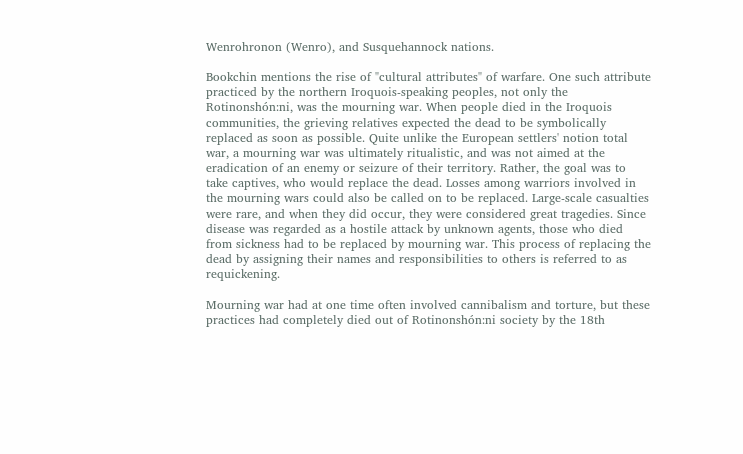Wenrohronon (Wenro), and Susquehannock nations.

Bookchin mentions the rise of "cultural attributes" of warfare. One such attribute practiced by the northern Iroquois-speaking peoples, not only the Rotinonshón:ni, was the mourning war. When people died in the Iroquois communities, the grieving relatives expected the dead to be symbolically replaced as soon as possible. Quite unlike the European settlers' notion total war, a mourning war was ultimately ritualistic, and was not aimed at the eradication of an enemy or seizure of their territory. Rather, the goal was to take captives, who would replace the dead. Losses among warriors involved in the mourning wars could also be called on to be replaced. Large-scale casualties were rare, and when they did occur, they were considered great tragedies. Since disease was regarded as a hostile attack by unknown agents, those who died from sickness had to be replaced by mourning war. This process of replacing the dead by assigning their names and responsibilities to others is referred to as requickening.

Mourning war had at one time often involved cannibalism and torture, but these practices had completely died out of Rotinonshón:ni society by the 18th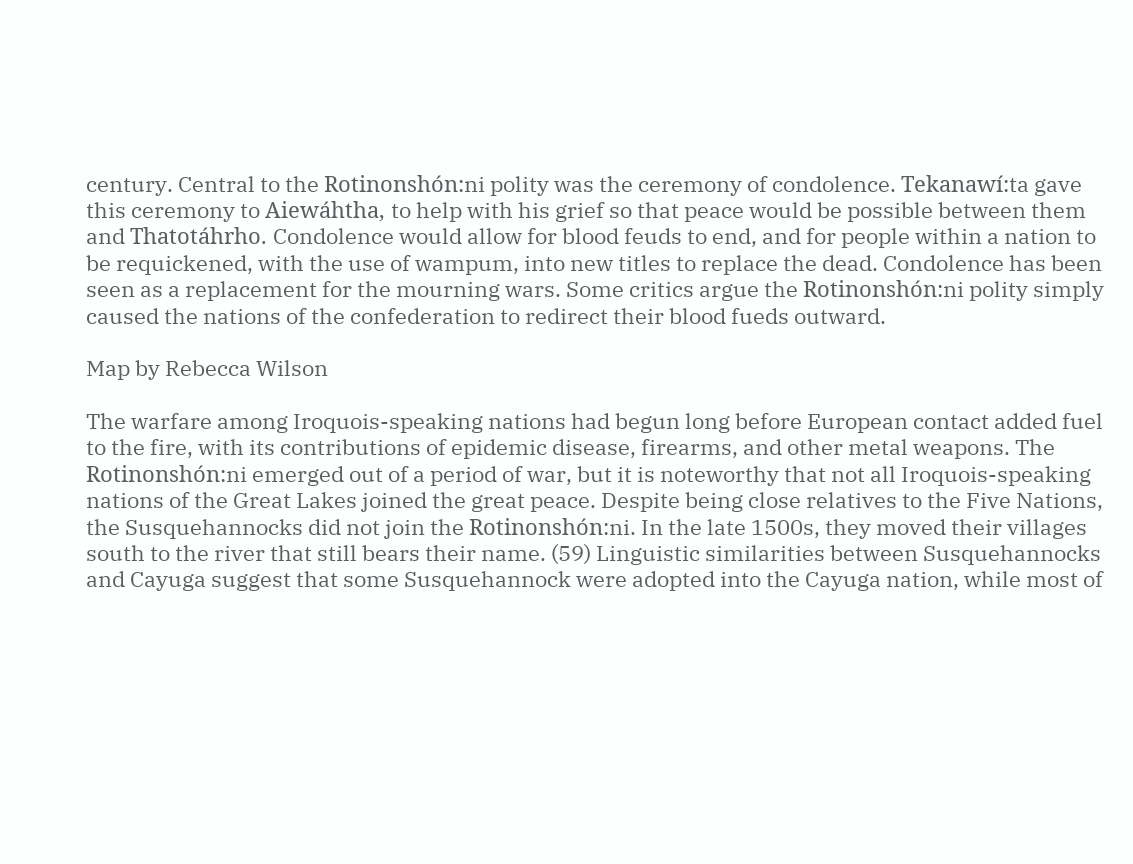century. Central to the Rotinonshón:ni polity was the ceremony of condolence. Tekanawí:ta gave this ceremony to Aiewáhtha, to help with his grief so that peace would be possible between them and Thatotáhrho. Condolence would allow for blood feuds to end, and for people within a nation to be requickened, with the use of wampum, into new titles to replace the dead. Condolence has been seen as a replacement for the mourning wars. Some critics argue the Rotinonshón:ni polity simply caused the nations of the confederation to redirect their blood fueds outward.

Map by Rebecca Wilson

The warfare among Iroquois-speaking nations had begun long before European contact added fuel to the fire, with its contributions of epidemic disease, firearms, and other metal weapons. The Rotinonshón:ni emerged out of a period of war, but it is noteworthy that not all Iroquois-speaking nations of the Great Lakes joined the great peace. Despite being close relatives to the Five Nations, the Susquehannocks did not join the Rotinonshón:ni. In the late 1500s, they moved their villages south to the river that still bears their name. (59) Linguistic similarities between Susquehannocks and Cayuga suggest that some Susquehannock were adopted into the Cayuga nation, while most of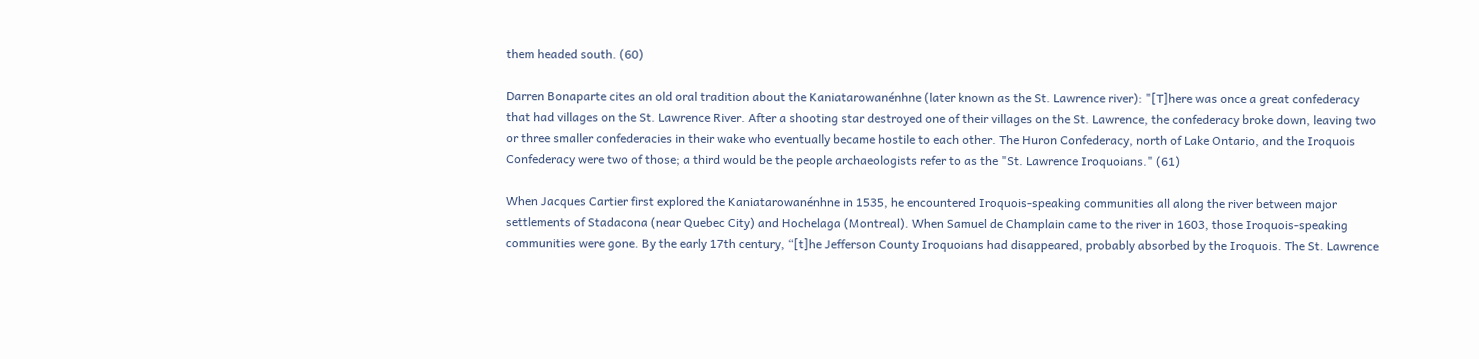them headed south. (60)

Darren Bonaparte cites an old oral tradition about the Kaniatarowanénhne (later known as the St. Lawrence river): "[T]here was once a great confederacy that had villages on the St. Lawrence River. After a shooting star destroyed one of their villages on the St. Lawrence, the confederacy broke down, leaving two or three smaller confederacies in their wake who eventually became hostile to each other. The Huron Confederacy, north of Lake Ontario, and the Iroquois Confederacy were two of those; a third would be the people archaeologists refer to as the "St. Lawrence Iroquoians." (61)

When Jacques Cartier first explored the Kaniatarowanénhne in 1535, he encountered Iroquois-speaking communities all along the river between major settlements of Stadacona (near Quebec City) and Hochelaga (Montreal). When Samuel de Champlain came to the river in 1603, those Iroquois-speaking communities were gone. By the early 17th century, “[t]he Jefferson County Iroquoians had disappeared, probably absorbed by the Iroquois. The St. Lawrence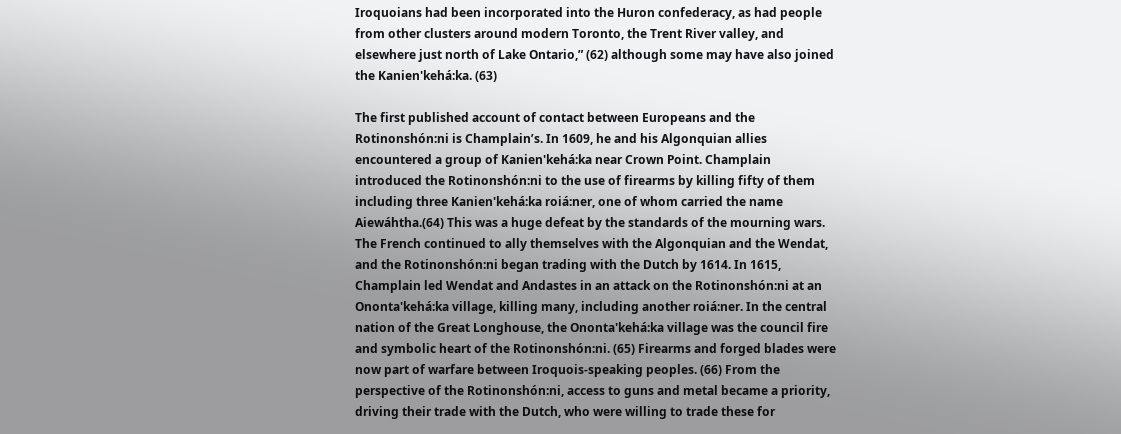Iroquoians had been incorporated into the Huron confederacy, as had people from other clusters around modern Toronto, the Trent River valley, and elsewhere just north of Lake Ontario,” (62) although some may have also joined the Kanien'kehá:ka. (63)

The first published account of contact between Europeans and the Rotinonshón:ni is Champlain’s. In 1609, he and his Algonquian allies encountered a group of Kanien'kehá:ka near Crown Point. Champlain introduced the Rotinonshón:ni to the use of firearms by killing fifty of them including three Kanien'kehá:ka roiá:ner, one of whom carried the name Aiewáhtha.(64) This was a huge defeat by the standards of the mourning wars. The French continued to ally themselves with the Algonquian and the Wendat, and the Rotinonshón:ni began trading with the Dutch by 1614. In 1615, Champlain led Wendat and Andastes in an attack on the Rotinonshón:ni at an Ononta'kehá:ka village, killing many, including another roiá:ner. In the central nation of the Great Longhouse, the Ononta'kehá:ka village was the council fire and symbolic heart of the Rotinonshón:ni. (65) Firearms and forged blades were now part of warfare between Iroquois-speaking peoples. (66) From the perspective of the Rotinonshón:ni, access to guns and metal became a priority, driving their trade with the Dutch, who were willing to trade these for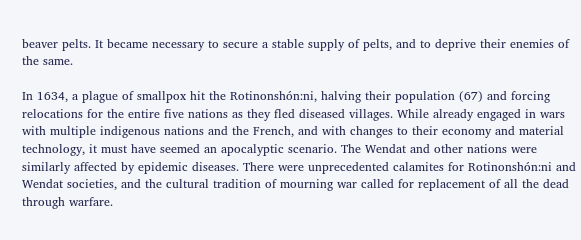beaver pelts. It became necessary to secure a stable supply of pelts, and to deprive their enemies of the same.

In 1634, a plague of smallpox hit the Rotinonshón:ni, halving their population (67) and forcing relocations for the entire five nations as they fled diseased villages. While already engaged in wars with multiple indigenous nations and the French, and with changes to their economy and material technology, it must have seemed an apocalyptic scenario. The Wendat and other nations were similarly affected by epidemic diseases. There were unprecedented calamites for Rotinonshón:ni and Wendat societies, and the cultural tradition of mourning war called for replacement of all the dead through warfare.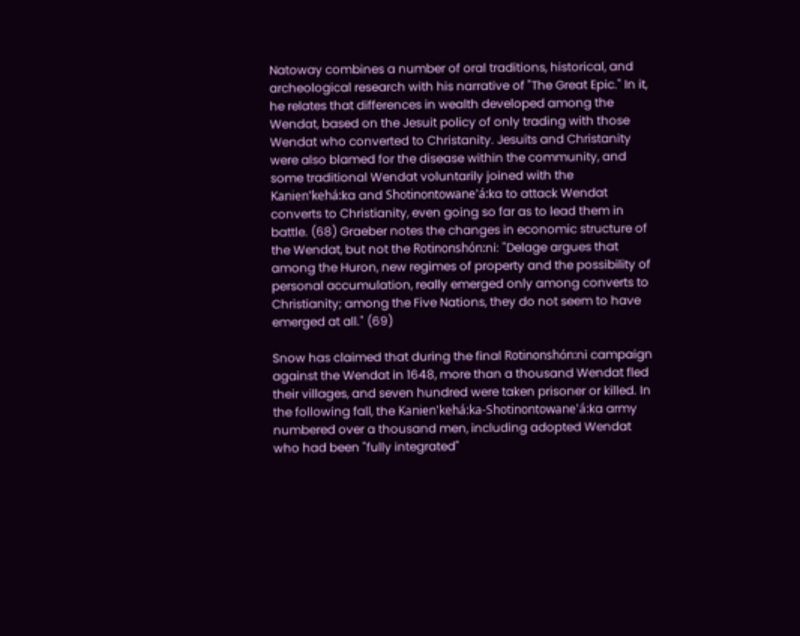Natoway combines a number of oral traditions, historical, and archeological research with his narrative of "The Great Epic." In it, he relates that differences in wealth developed among the Wendat, based on the Jesuit policy of only trading with those Wendat who converted to Christanity. Jesuits and Christanity were also blamed for the disease within the community, and some traditional Wendat voluntarily joined with the Kanien'kehá:ka and Shotinontowane'á:ka to attack Wendat converts to Christianity, even going so far as to lead them in battle. (68) Graeber notes the changes in economic structure of the Wendat, but not the Rotinonshón:ni: "Delage argues that among the Huron, new regimes of property and the possibility of personal accumulation, really emerged only among converts to Christianity; among the Five Nations, they do not seem to have emerged at all." (69)

Snow has claimed that during the final Rotinonshón:ni campaign against the Wendat in 1648, more than a thousand Wendat fled their villages, and seven hundred were taken prisoner or killed. In the following fall, the Kanien'kehá:ka-Shotinontowane'á:ka army numbered over a thousand men, including adopted Wendat who had been "fully integrated"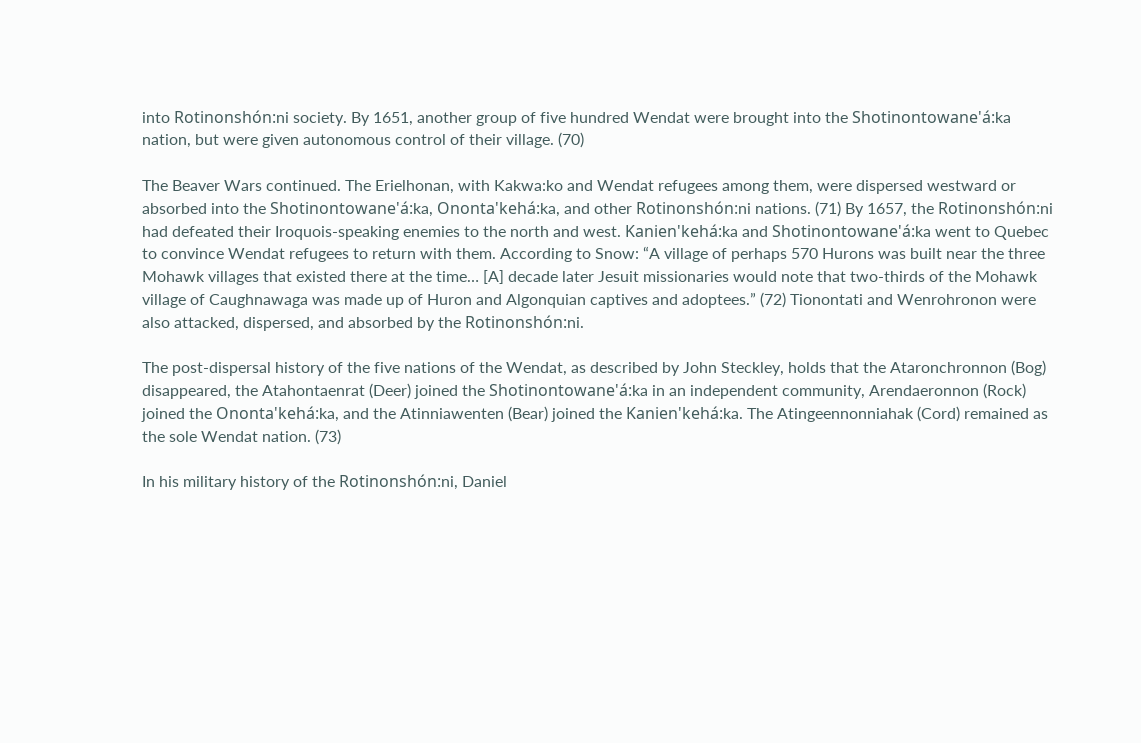into Rotinonshón:ni society. By 1651, another group of five hundred Wendat were brought into the Shotinontowane'á:ka nation, but were given autonomous control of their village. (70)

The Beaver Wars continued. The Erielhonan, with Kakwa:ko and Wendat refugees among them, were dispersed westward or absorbed into the Shotinontowane'á:ka, Ononta'kehá:ka, and other Rotinonshón:ni nations. (71) By 1657, the Rotinonshón:ni had defeated their Iroquois-speaking enemies to the north and west. Kanien'kehá:ka and Shotinontowane'á:ka went to Quebec to convince Wendat refugees to return with them. According to Snow: “A village of perhaps 570 Hurons was built near the three Mohawk villages that existed there at the time… [A] decade later Jesuit missionaries would note that two-thirds of the Mohawk village of Caughnawaga was made up of Huron and Algonquian captives and adoptees.” (72) Tionontati and Wenrohronon were also attacked, dispersed, and absorbed by the Rotinonshón:ni.

The post-dispersal history of the five nations of the Wendat, as described by John Steckley, holds that the Ataronchronnon (Bog) disappeared, the Atahontaenrat (Deer) joined the Shotinontowane'á:ka in an independent community, Arendaeronnon (Rock) joined the Ononta'kehá:ka, and the Atinniawenten (Bear) joined the Kanien'kehá:ka. The Atingeennonniahak (Cord) remained as the sole Wendat nation. (73)

In his military history of the Rotinonshón:ni, Daniel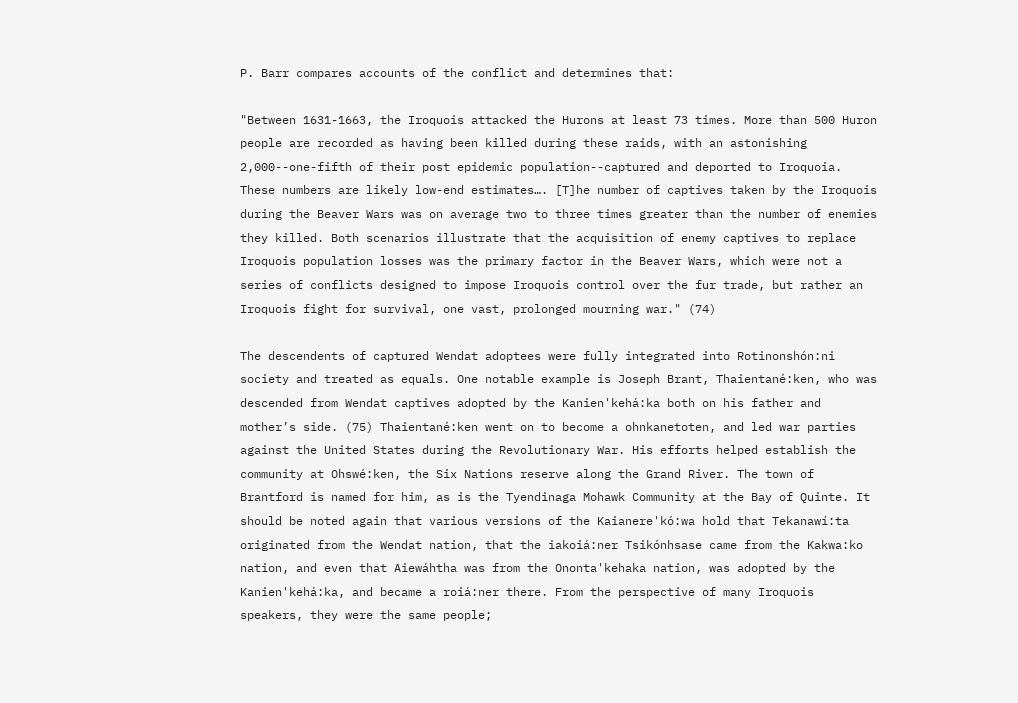P. Barr compares accounts of the conflict and determines that:

"Between 1631-1663, the Iroquois attacked the Hurons at least 73 times. More than 500 Huron people are recorded as having been killed during these raids, with an astonishing 2,000--one-fifth of their post epidemic population--captured and deported to Iroquoia. These numbers are likely low-end estimates…. [T]he number of captives taken by the Iroquois during the Beaver Wars was on average two to three times greater than the number of enemies they killed. Both scenarios illustrate that the acquisition of enemy captives to replace Iroquois population losses was the primary factor in the Beaver Wars, which were not a series of conflicts designed to impose Iroquois control over the fur trade, but rather an Iroquois fight for survival, one vast, prolonged mourning war." (74)

The descendents of captured Wendat adoptees were fully integrated into Rotinonshón:ni society and treated as equals. One notable example is Joseph Brant, Thaientané:ken, who was descended from Wendat captives adopted by the Kanien'kehá:ka both on his father and mother’s side. (75) Thaientané:ken went on to become a ohnkanetoten, and led war parties against the United States during the Revolutionary War. His efforts helped establish the community at Ohswé:ken, the Six Nations reserve along the Grand River. The town of Brantford is named for him, as is the Tyendinaga Mohawk Community at the Bay of Quinte. It should be noted again that various versions of the Kaianere'kó:wa hold that Tekanawí:ta originated from the Wendat nation, that the iakoiá:ner Tsikónhsase came from the Kakwa:ko nation, and even that Aiewáhtha was from the Ononta'kehaka nation, was adopted by the Kanien'kehá:ka, and became a roiá:ner there. From the perspective of many Iroquois speakers, they were the same people;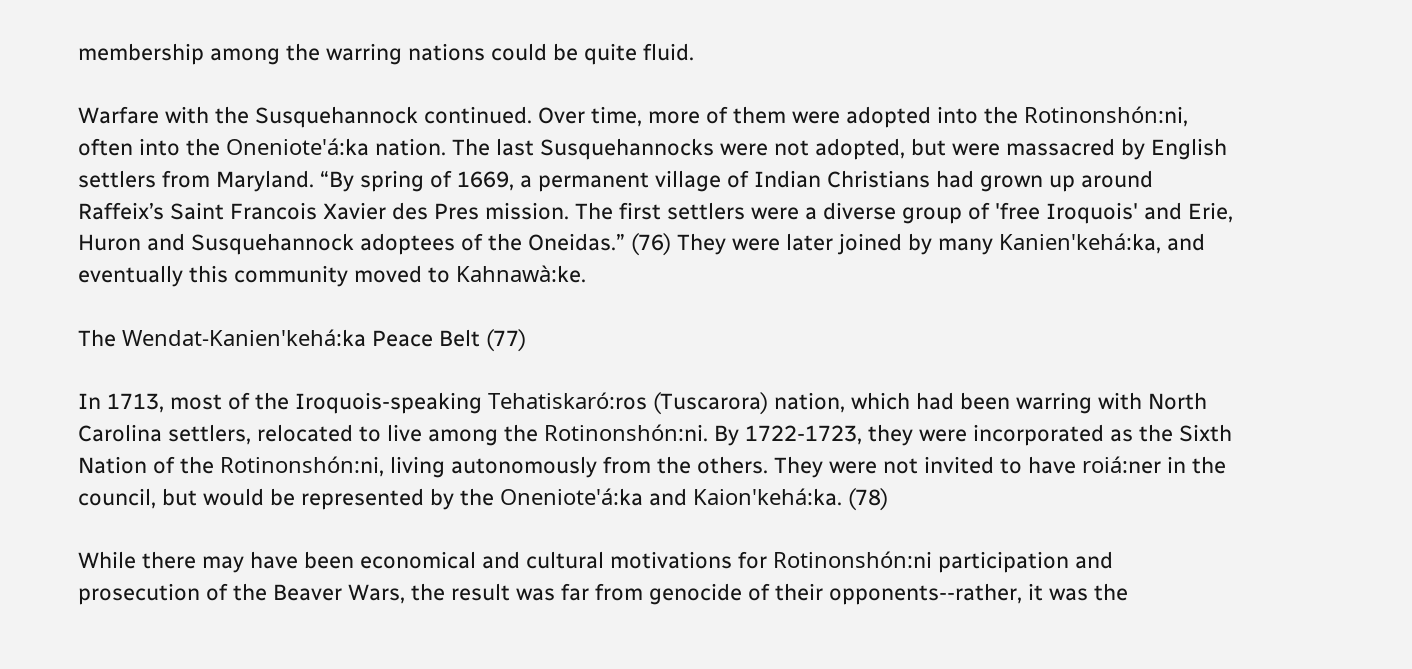membership among the warring nations could be quite fluid.

Warfare with the Susquehannock continued. Over time, more of them were adopted into the Rotinonshón:ni, often into the Oneniote'á:ka nation. The last Susquehannocks were not adopted, but were massacred by English settlers from Maryland. “By spring of 1669, a permanent village of Indian Christians had grown up around Raffeix’s Saint Francois Xavier des Pres mission. The first settlers were a diverse group of 'free Iroquois' and Erie, Huron and Susquehannock adoptees of the Oneidas.” (76) They were later joined by many Kanien'kehá:ka, and eventually this community moved to Kahnawà:ke.

The Wendat-Kanien'kehá:ka Peace Belt (77)

In 1713, most of the Iroquois-speaking Tehatiskaró:ros (Tuscarora) nation, which had been warring with North Carolina settlers, relocated to live among the Rotinonshón:ni. By 1722-1723, they were incorporated as the Sixth Nation of the Rotinonshón:ni, living autonomously from the others. They were not invited to have roiá:ner in the council, but would be represented by the Oneniote'á:ka and Kaion'kehá:ka. (78)

While there may have been economical and cultural motivations for Rotinonshón:ni participation and prosecution of the Beaver Wars, the result was far from genocide of their opponents--rather, it was the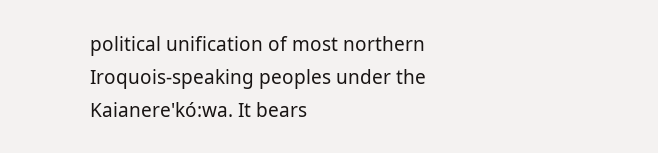political unification of most northern Iroquois-speaking peoples under the Kaianere'kó:wa. It bears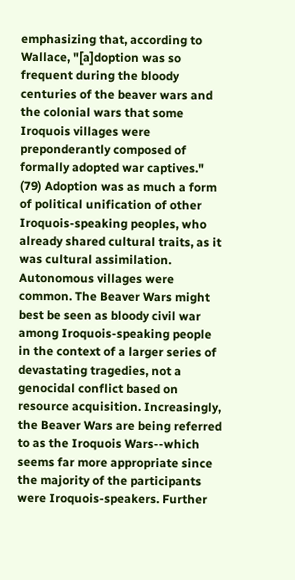emphasizing that, according to Wallace, "[a]doption was so frequent during the bloody centuries of the beaver wars and the colonial wars that some Iroquois villages were preponderantly composed of formally adopted war captives." (79) Adoption was as much a form of political unification of other Iroquois-speaking peoples, who already shared cultural traits, as it was cultural assimilation. Autonomous villages were common. The Beaver Wars might best be seen as bloody civil war among Iroquois-speaking people in the context of a larger series of devastating tragedies, not a genocidal conflict based on resource acquisition. Increasingly, the Beaver Wars are being referred to as the Iroquois Wars--which seems far more appropriate since the majority of the participants were Iroquois-speakers. Further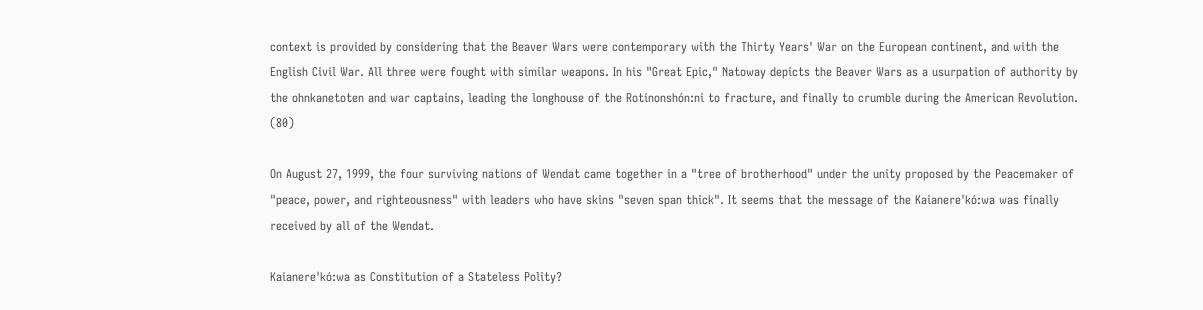context is provided by considering that the Beaver Wars were contemporary with the Thirty Years' War on the European continent, and with the English Civil War. All three were fought with similar weapons. In his "Great Epic," Natoway depicts the Beaver Wars as a usurpation of authority by the ohnkanetoten and war captains, leading the longhouse of the Rotinonshón:ni to fracture, and finally to crumble during the American Revolution. (80)

On August 27, 1999, the four surviving nations of Wendat came together in a "tree of brotherhood" under the unity proposed by the Peacemaker of "peace, power, and righteousness" with leaders who have skins "seven span thick". It seems that the message of the Kaianere'kó:wa was finally received by all of the Wendat.

Kaianere'kó:wa as Constitution of a Stateless Polity?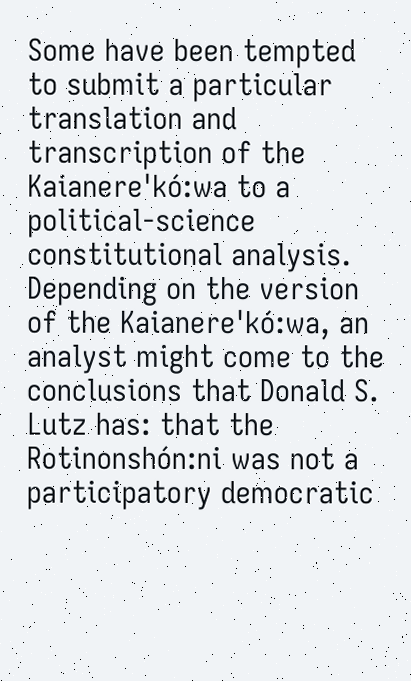Some have been tempted to submit a particular translation and transcription of the Kaianere'kó:wa to a political-science constitutional analysis. Depending on the version of the Kaianere'kó:wa, an analyst might come to the conclusions that Donald S. Lutz has: that the Rotinonshón:ni was not a participatory democratic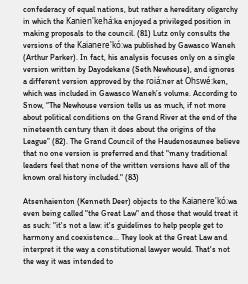confederacy of equal nations, but rather a hereditary oligarchy in which the Kanien'kehá:ka enjoyed a privileged position in making proposals to the council. (81) Lutz only consults the versions of the Kaianere'kó:wa published by Gawasco Waneh (Arthur Parker). In fact, his analysis focuses only on a single version written by Dayodekane (Seth Newhouse), and ignores a different version approved by the roiá:ner at Ohswé:ken, which was included in Gawasco Waneh’s volume. According to Snow, “The Newhouse version tells us as much, if not more about political conditions on the Grand River at the end of the nineteenth century than it does about the origins of the League” (82). The Grand Council of the Haudenosaunee believe that no one version is preferred and that "many traditional leaders feel that none of the written versions have all of the known oral history included." (83)

Atsenhaienton (Kenneth Deer) objects to the Kaianere'kó:wa even being called "the Great Law" and those that would treat it as such: "it's not a law: it's guidelines to help people get to harmony and coexistence... They look at the Great Law and interpret it the way a constitutional lawyer would. That's not the way it was intended to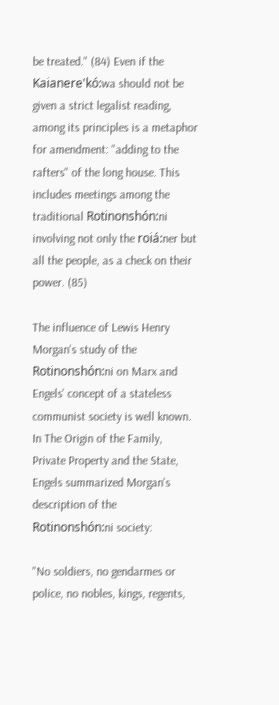be treated." (84) Even if the Kaianere'kó:wa should not be given a strict legalist reading, among its principles is a metaphor for amendment: "adding to the rafters" of the long house. This includes meetings among the traditional Rotinonshón:ni involving not only the roiá:ner but all the people, as a check on their power. (85)

The influence of Lewis Henry Morgan's study of the Rotinonshón:ni on Marx and Engels' concept of a stateless communist society is well known. In The Origin of the Family, Private Property and the State, Engels summarized Morgan's description of the Rotinonshón:ni society:

"No soldiers, no gendarmes or police, no nobles, kings, regents,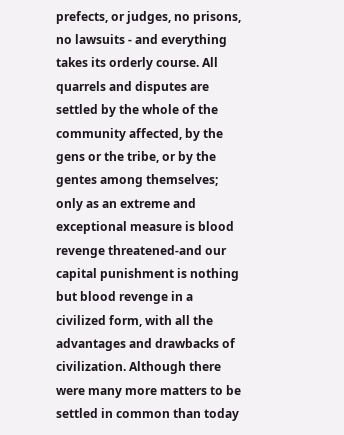prefects, or judges, no prisons, no lawsuits - and everything takes its orderly course. All quarrels and disputes are settled by the whole of the community affected, by the gens or the tribe, or by the gentes among themselves; only as an extreme and exceptional measure is blood revenge threatened-and our capital punishment is nothing but blood revenge in a civilized form, with all the advantages and drawbacks of civilization. Although there were many more matters to be settled in common than today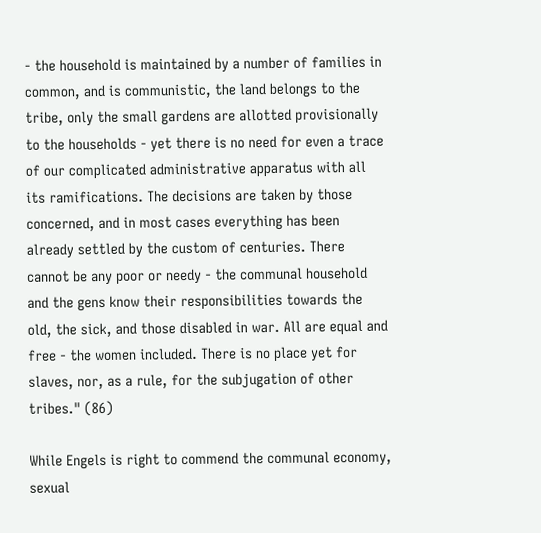- the household is maintained by a number of families in common, and is communistic, the land belongs to the tribe, only the small gardens are allotted provisionally to the households - yet there is no need for even a trace of our complicated administrative apparatus with all its ramifications. The decisions are taken by those concerned, and in most cases everything has been already settled by the custom of centuries. There cannot be any poor or needy - the communal household and the gens know their responsibilities towards the old, the sick, and those disabled in war. All are equal and free - the women included. There is no place yet for slaves, nor, as a rule, for the subjugation of other tribes." (86)

While Engels is right to commend the communal economy, sexual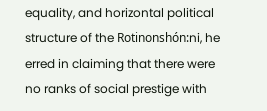equality, and horizontal political structure of the Rotinonshón:ni, he erred in claiming that there were no ranks of social prestige with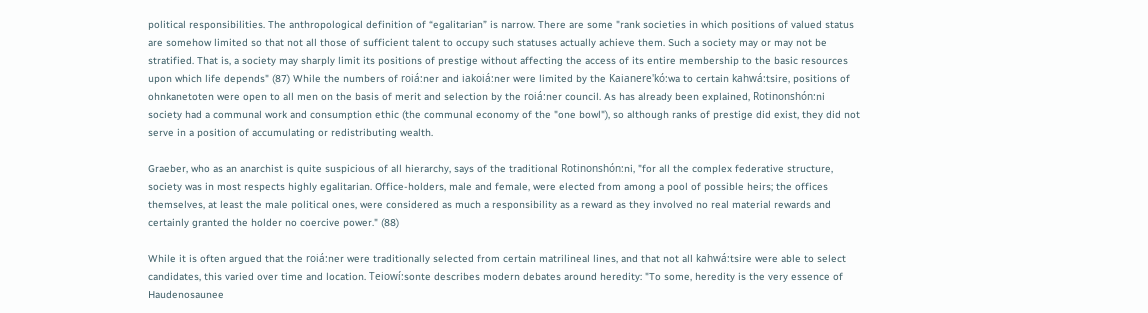political responsibilities. The anthropological definition of “egalitarian” is narrow. There are some "rank societies in which positions of valued status are somehow limited so that not all those of sufficient talent to occupy such statuses actually achieve them. Such a society may or may not be stratified. That is, a society may sharply limit its positions of prestige without affecting the access of its entire membership to the basic resources upon which life depends" (87) While the numbers of roiá:ner and iakoiá:ner were limited by the Kaianere'kó:wa to certain kahwá:tsire, positions of ohnkanetoten were open to all men on the basis of merit and selection by the roiá:ner council. As has already been explained, Rotinonshón:ni society had a communal work and consumption ethic (the communal economy of the "one bowl"), so although ranks of prestige did exist, they did not serve in a position of accumulating or redistributing wealth.

Graeber, who as an anarchist is quite suspicious of all hierarchy, says of the traditional Rotinonshón:ni, "for all the complex federative structure, society was in most respects highly egalitarian. Office-holders, male and female, were elected from among a pool of possible heirs; the offices themselves, at least the male political ones, were considered as much a responsibility as a reward as they involved no real material rewards and certainly granted the holder no coercive power." (88)

While it is often argued that the roiá:ner were traditionally selected from certain matrilineal lines, and that not all kahwá:tsire were able to select candidates, this varied over time and location. Teiowí:sonte describes modern debates around heredity: "To some, heredity is the very essence of Haudenosaunee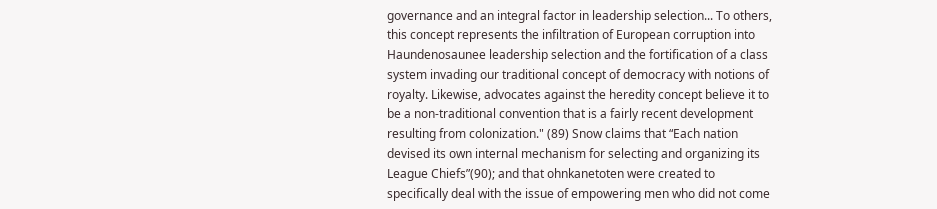governance and an integral factor in leadership selection... To others, this concept represents the infiltration of European corruption into Haundenosaunee leadership selection and the fortification of a class system invading our traditional concept of democracy with notions of royalty. Likewise, advocates against the heredity concept believe it to be a non-traditional convention that is a fairly recent development resulting from colonization." (89) Snow claims that “Each nation devised its own internal mechanism for selecting and organizing its League Chiefs”(90); and that ohnkanetoten were created to specifically deal with the issue of empowering men who did not come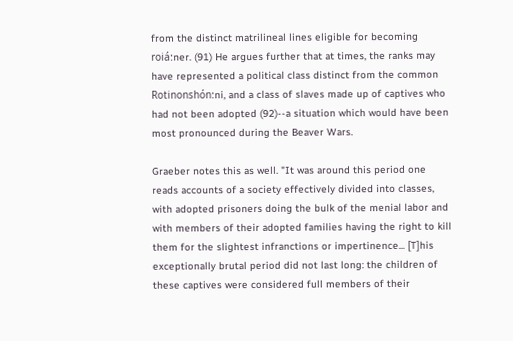from the distinct matrilineal lines eligible for becoming roiá:ner. (91) He argues further that at times, the ranks may have represented a political class distinct from the common Rotinonshón:ni, and a class of slaves made up of captives who had not been adopted (92)--a situation which would have been most pronounced during the Beaver Wars.

Graeber notes this as well. "It was around this period one reads accounts of a society effectively divided into classes, with adopted prisoners doing the bulk of the menial labor and with members of their adopted families having the right to kill them for the slightest infranctions or impertinence... [T]his exceptionally brutal period did not last long: the children of these captives were considered full members of their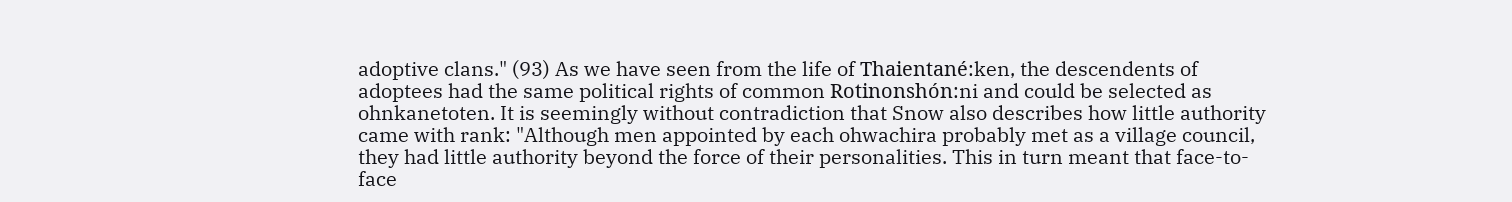adoptive clans." (93) As we have seen from the life of Thaientané:ken, the descendents of adoptees had the same political rights of common Rotinonshón:ni and could be selected as ohnkanetoten. It is seemingly without contradiction that Snow also describes how little authority came with rank: "Although men appointed by each ohwachira probably met as a village council, they had little authority beyond the force of their personalities. This in turn meant that face-to-face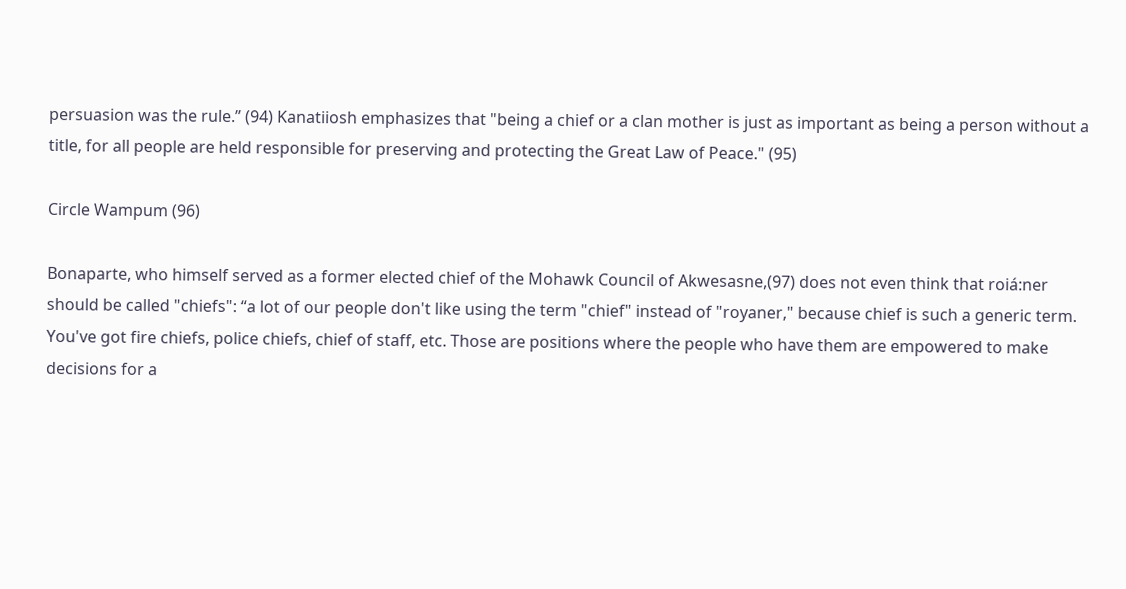persuasion was the rule.” (94) Kanatiiosh emphasizes that "being a chief or a clan mother is just as important as being a person without a title, for all people are held responsible for preserving and protecting the Great Law of Peace." (95)

Circle Wampum (96)

Bonaparte, who himself served as a former elected chief of the Mohawk Council of Akwesasne,(97) does not even think that roiá:ner should be called "chiefs": “a lot of our people don't like using the term "chief" instead of "royaner," because chief is such a generic term. You've got fire chiefs, police chiefs, chief of staff, etc. Those are positions where the people who have them are empowered to make decisions for a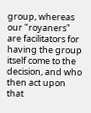group, whereas our "royaners" are facilitators for having the group itself come to the decision, and who then act upon that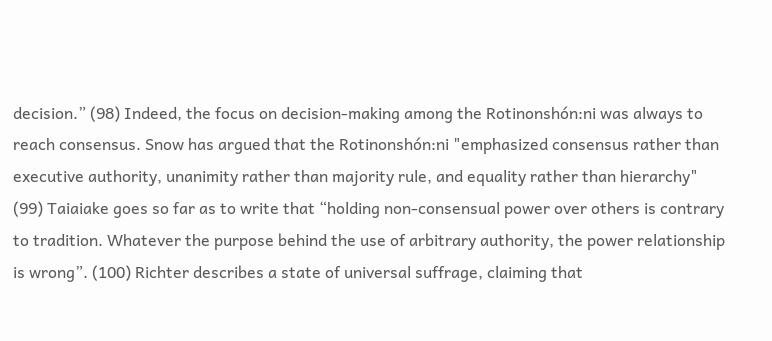decision.” (98) Indeed, the focus on decision-making among the Rotinonshón:ni was always to reach consensus. Snow has argued that the Rotinonshón:ni "emphasized consensus rather than executive authority, unanimity rather than majority rule, and equality rather than hierarchy" (99) Taiaiake goes so far as to write that “holding non-consensual power over others is contrary to tradition. Whatever the purpose behind the use of arbitrary authority, the power relationship is wrong”. (100) Richter describes a state of universal suffrage, claiming that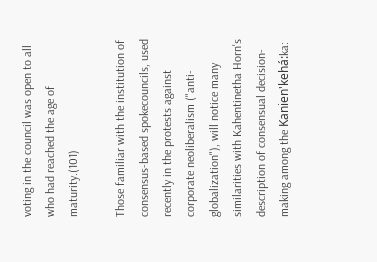voting in the council was open to all who had reached the age of maturity.(101)

Those familiar with the institution of consensus-based spokecouncils, used recently in the protests against corporate neoliberalism ("anti-globalization"), will notice many similarities with Kahentinetha Horn's description of consensual decision-making among the Kanien'kehá:ka: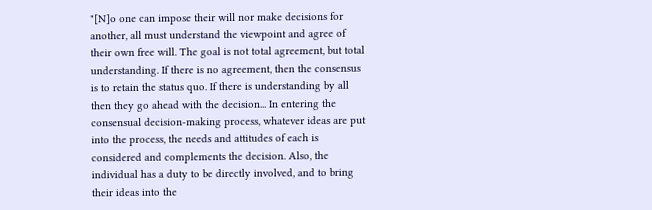"[N]o one can impose their will nor make decisions for another, all must understand the viewpoint and agree of their own free will. The goal is not total agreement, but total understanding. If there is no agreement, then the consensus is to retain the status quo. If there is understanding by all then they go ahead with the decision... In entering the consensual decision-making process, whatever ideas are put into the process, the needs and attitudes of each is considered and complements the decision. Also, the individual has a duty to be directly involved, and to bring their ideas into the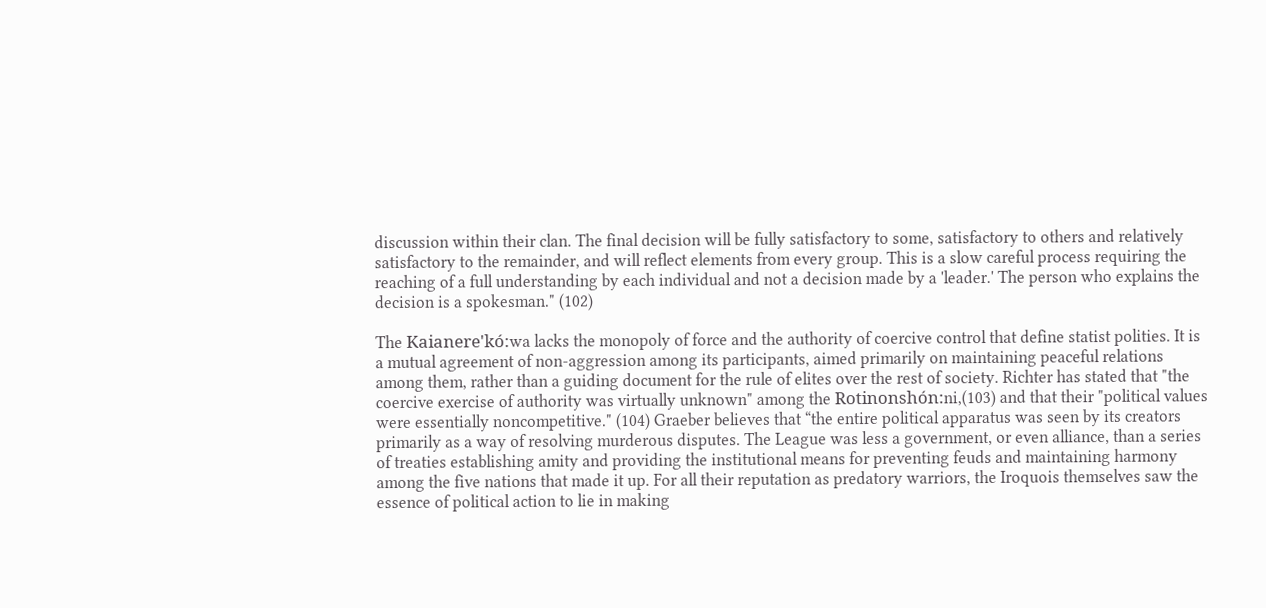discussion within their clan. The final decision will be fully satisfactory to some, satisfactory to others and relatively satisfactory to the remainder, and will reflect elements from every group. This is a slow careful process requiring the reaching of a full understanding by each individual and not a decision made by a 'leader.' The person who explains the decision is a spokesman." (102)

The Kaianere'kó:wa lacks the monopoly of force and the authority of coercive control that define statist polities. It is a mutual agreement of non-aggression among its participants, aimed primarily on maintaining peaceful relations among them, rather than a guiding document for the rule of elites over the rest of society. Richter has stated that "the coercive exercise of authority was virtually unknown" among the Rotinonshón:ni,(103) and that their "political values were essentially noncompetitive." (104) Graeber believes that “the entire political apparatus was seen by its creators primarily as a way of resolving murderous disputes. The League was less a government, or even alliance, than a series of treaties establishing amity and providing the institutional means for preventing feuds and maintaining harmony among the five nations that made it up. For all their reputation as predatory warriors, the Iroquois themselves saw the essence of political action to lie in making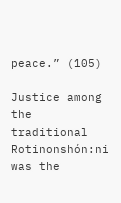peace.” (105)

Justice among the traditional Rotinonshón:ni was the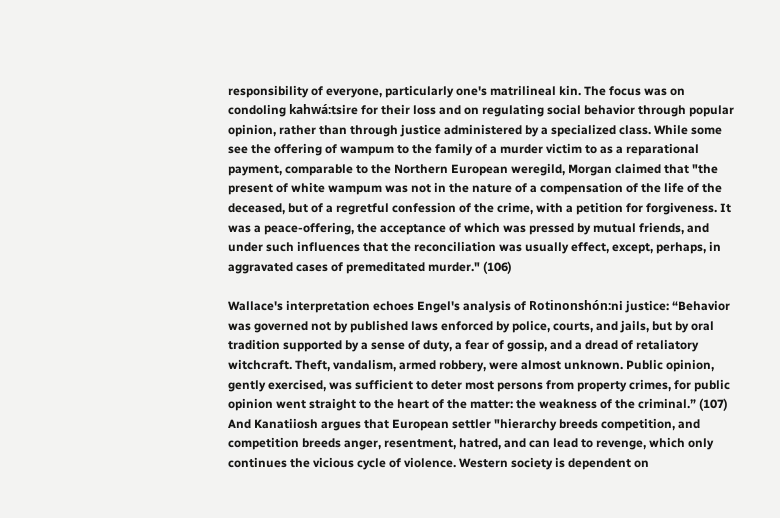responsibility of everyone, particularly one's matrilineal kin. The focus was on condoling kahwá:tsire for their loss and on regulating social behavior through popular opinion, rather than through justice administered by a specialized class. While some see the offering of wampum to the family of a murder victim to as a reparational payment, comparable to the Northern European weregild, Morgan claimed that "the present of white wampum was not in the nature of a compensation of the life of the deceased, but of a regretful confession of the crime, with a petition for forgiveness. It was a peace-offering, the acceptance of which was pressed by mutual friends, and under such influences that the reconciliation was usually effect, except, perhaps, in aggravated cases of premeditated murder." (106)

Wallace's interpretation echoes Engel's analysis of Rotinonshón:ni justice: “Behavior was governed not by published laws enforced by police, courts, and jails, but by oral tradition supported by a sense of duty, a fear of gossip, and a dread of retaliatory witchcraft. Theft, vandalism, armed robbery, were almost unknown. Public opinion, gently exercised, was sufficient to deter most persons from property crimes, for public opinion went straight to the heart of the matter: the weakness of the criminal.” (107) And Kanatiiosh argues that European settler "hierarchy breeds competition, and competition breeds anger, resentment, hatred, and can lead to revenge, which only continues the vicious cycle of violence. Western society is dependent on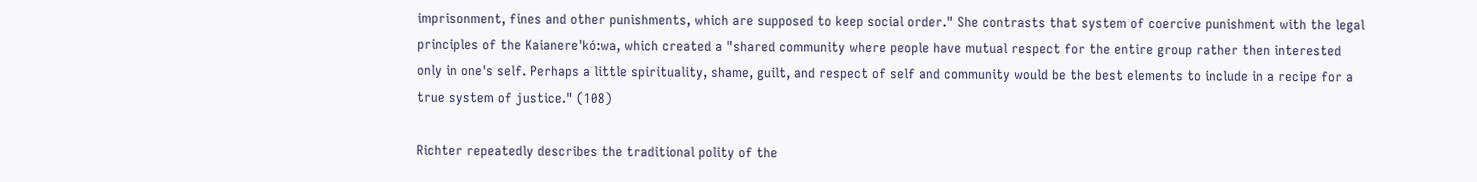imprisonment, fines and other punishments, which are supposed to keep social order." She contrasts that system of coercive punishment with the legal principles of the Kaianere'kó:wa, which created a "shared community where people have mutual respect for the entire group rather then interested only in one's self. Perhaps a little spirituality, shame, guilt, and respect of self and community would be the best elements to include in a recipe for a true system of justice." (108)

Richter repeatedly describes the traditional polity of the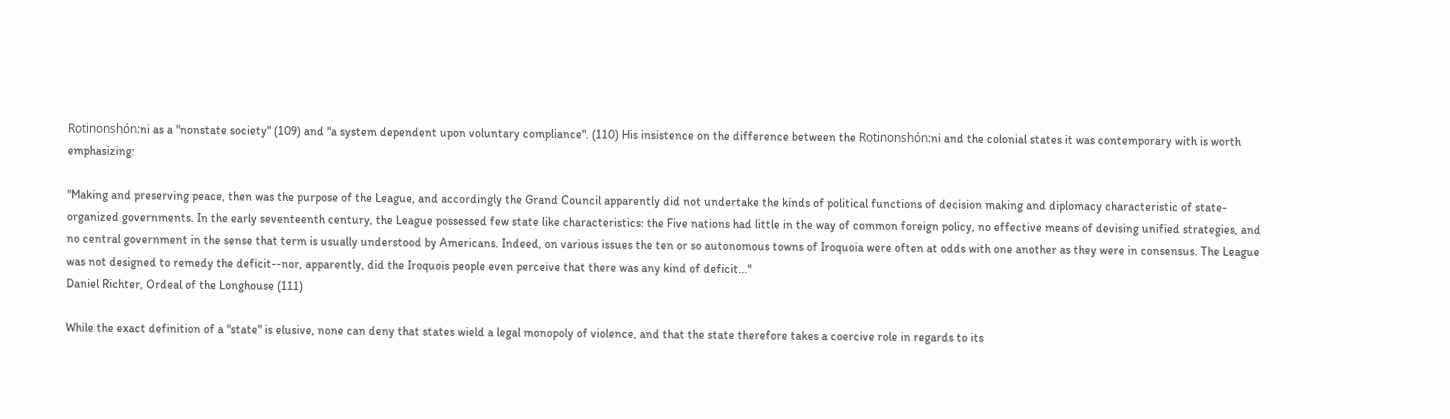Rotinonshón:ni as a "nonstate society" (109) and "a system dependent upon voluntary compliance". (110) His insistence on the difference between the Rotinonshón:ni and the colonial states it was contemporary with is worth emphasizing:

"Making and preserving peace, then was the purpose of the League, and accordingly the Grand Council apparently did not undertake the kinds of political functions of decision making and diplomacy characteristic of state-organized governments. In the early seventeenth century, the League possessed few state like characteristics: the Five nations had little in the way of common foreign policy, no effective means of devising unified strategies, and no central government in the sense that term is usually understood by Americans. Indeed, on various issues the ten or so autonomous towns of Iroquoia were often at odds with one another as they were in consensus. The League was not designed to remedy the deficit--nor, apparently, did the Iroquois people even perceive that there was any kind of deficit..."
Daniel Richter, Ordeal of the Longhouse (111)

While the exact definition of a "state" is elusive, none can deny that states wield a legal monopoly of violence, and that the state therefore takes a coercive role in regards to its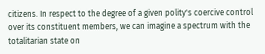citizens. In respect to the degree of a given polity's coercive control over its constituent members, we can imagine a spectrum with the totalitarian state on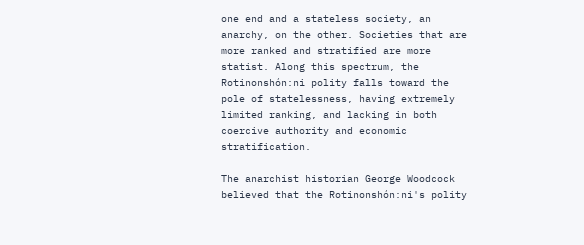one end and a stateless society, an anarchy, on the other. Societies that are more ranked and stratified are more statist. Along this spectrum, the Rotinonshón:ni polity falls toward the pole of statelessness, having extremely limited ranking, and lacking in both coercive authority and economic stratification.

The anarchist historian George Woodcock believed that the Rotinonshón:ni's polity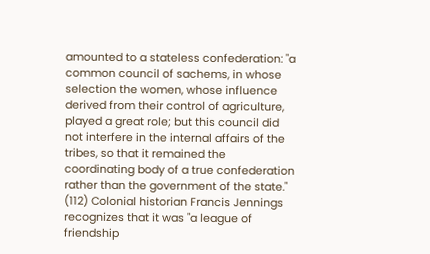amounted to a stateless confederation: "a common council of sachems, in whose selection the women, whose influence derived from their control of agriculture, played a great role; but this council did not interfere in the internal affairs of the tribes, so that it remained the coordinating body of a true confederation rather than the government of the state." (112) Colonial historian Francis Jennings recognizes that it was "a league of friendship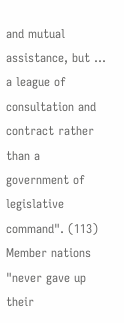and mutual assistance, but ... a league of consultation and contract rather than a government of legislative command". (113) Member nations "never gave up their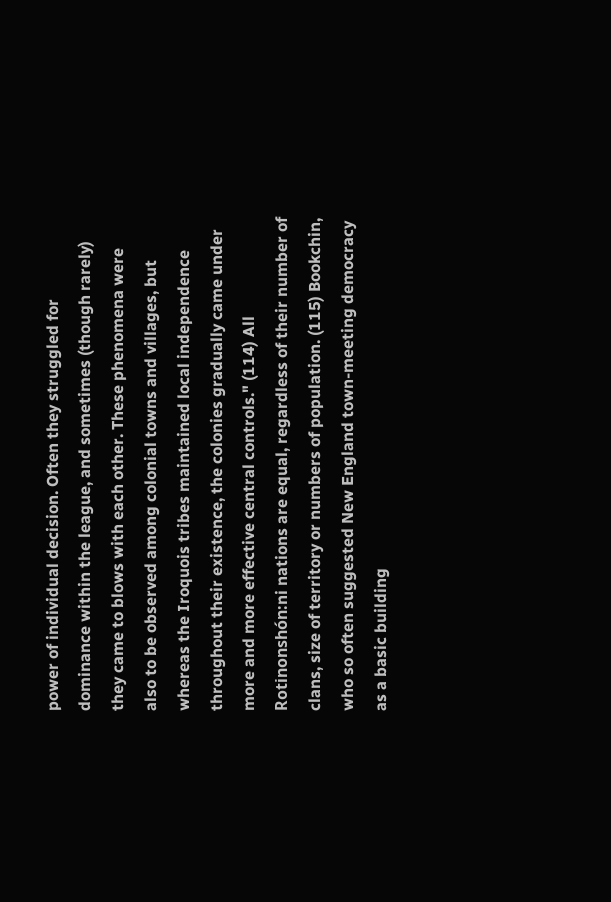power of individual decision. Often they struggled for dominance within the league, and sometimes (though rarely) they came to blows with each other. These phenomena were also to be observed among colonial towns and villages, but whereas the Iroquois tribes maintained local independence throughout their existence, the colonies gradually came under more and more effective central controls." (114) All Rotinonshón:ni nations are equal, regardless of their number of clans, size of territory or numbers of population. (115) Bookchin, who so often suggested New England town-meeting democracy as a basic building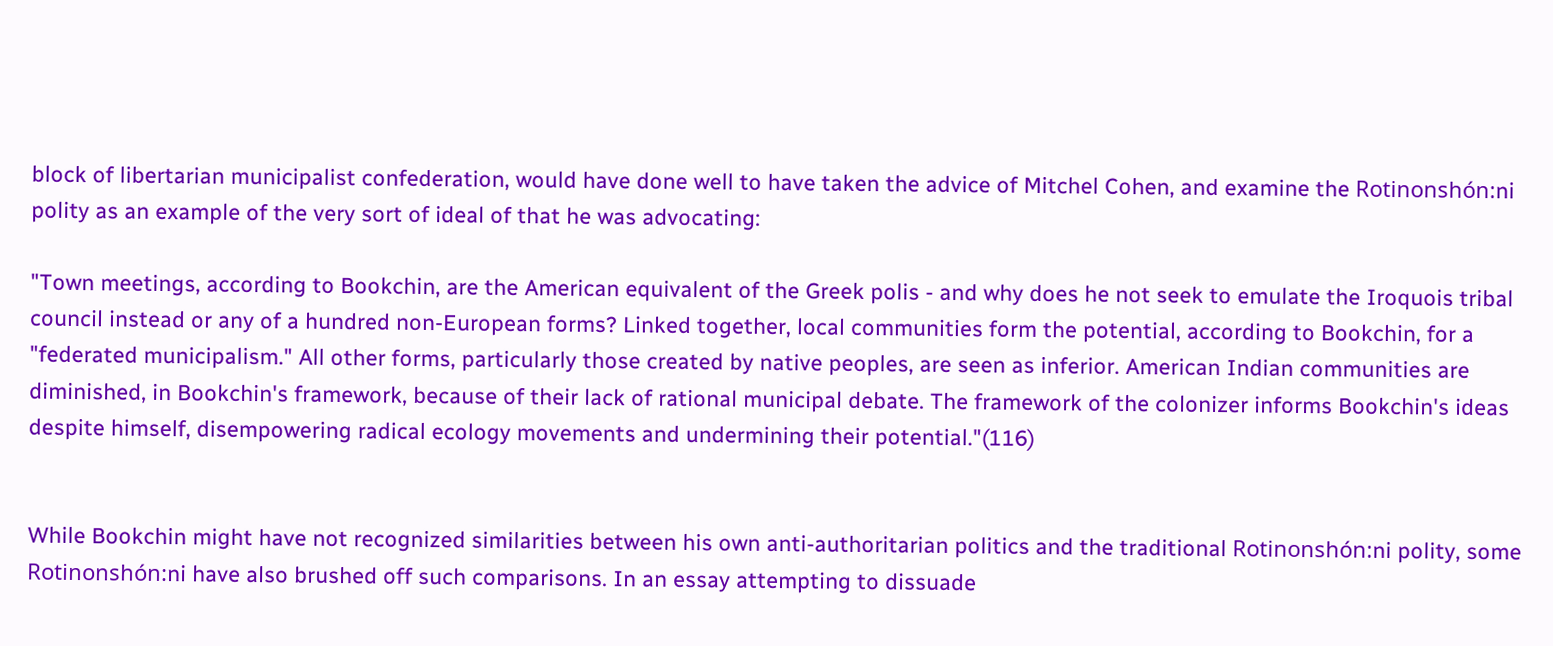block of libertarian municipalist confederation, would have done well to have taken the advice of Mitchel Cohen, and examine the Rotinonshón:ni polity as an example of the very sort of ideal of that he was advocating:

"Town meetings, according to Bookchin, are the American equivalent of the Greek polis - and why does he not seek to emulate the Iroquois tribal council instead or any of a hundred non-European forms? Linked together, local communities form the potential, according to Bookchin, for a "federated municipalism." All other forms, particularly those created by native peoples, are seen as inferior. American Indian communities are diminished, in Bookchin's framework, because of their lack of rational municipal debate. The framework of the colonizer informs Bookchin's ideas despite himself, disempowering radical ecology movements and undermining their potential."(116)


While Bookchin might have not recognized similarities between his own anti-authoritarian politics and the traditional Rotinonshón:ni polity, some Rotinonshón:ni have also brushed off such comparisons. In an essay attempting to dissuade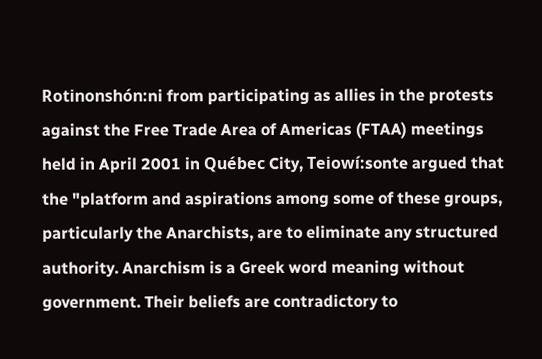Rotinonshón:ni from participating as allies in the protests against the Free Trade Area of Americas (FTAA) meetings held in April 2001 in Québec City, Teiowí:sonte argued that the "platform and aspirations among some of these groups, particularly the Anarchists, are to eliminate any structured authority. Anarchism is a Greek word meaning without government. Their beliefs are contradictory to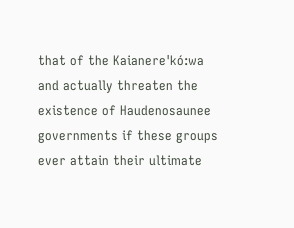that of the Kaianere'kó:wa and actually threaten the existence of Haudenosaunee governments if these groups ever attain their ultimate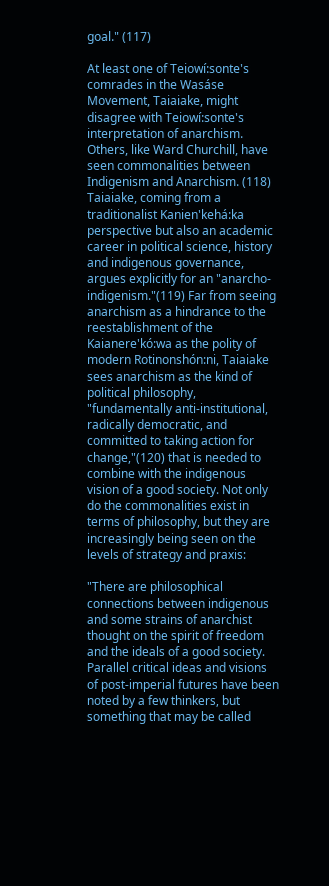goal." (117)

At least one of Teiowí:sonte's comrades in the Wasáse Movement, Taiaiake, might disagree with Teiowí:sonte's interpretation of anarchism. Others, like Ward Churchill, have seen commonalities between Indigenism and Anarchism. (118) Taiaiake, coming from a traditionalist Kanien'kehá:ka perspective but also an academic career in political science, history and indigenous governance, argues explicitly for an "anarcho-indigenism."(119) Far from seeing anarchism as a hindrance to the reestablishment of the Kaianere'kó:wa as the polity of modern Rotinonshón:ni, Taiaiake sees anarchism as the kind of political philosophy, "fundamentally anti-institutional, radically democratic, and committed to taking action for change,"(120) that is needed to combine with the indigenous vision of a good society. Not only do the commonalities exist in terms of philosophy, but they are increasingly being seen on the levels of strategy and praxis:

"There are philosophical connections between indigenous and some strains of anarchist thought on the spirit of freedom and the ideals of a good society. Parallel critical ideas and visions of post-imperial futures have been noted by a few thinkers, but something that may be called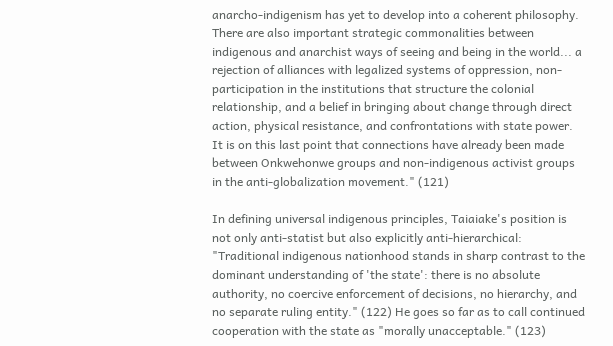anarcho-indigenism has yet to develop into a coherent philosophy. There are also important strategic commonalities between indigenous and anarchist ways of seeing and being in the world... a rejection of alliances with legalized systems of oppression, non-participation in the institutions that structure the colonial relationship, and a belief in bringing about change through direct action, physical resistance, and confrontations with state power. It is on this last point that connections have already been made between Onkwehonwe groups and non-indigenous activist groups in the anti-globalization movement." (121)

In defining universal indigenous principles, Taiaiake's position is not only anti-statist but also explicitly anti-hierarchical: "Traditional indigenous nationhood stands in sharp contrast to the dominant understanding of 'the state': there is no absolute authority, no coercive enforcement of decisions, no hierarchy, and no separate ruling entity." (122) He goes so far as to call continued cooperation with the state as "morally unacceptable." (123)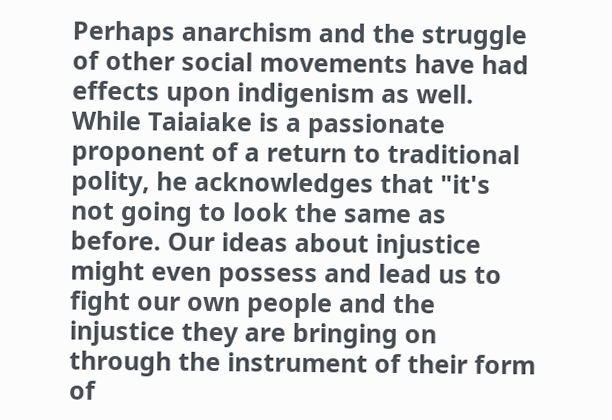Perhaps anarchism and the struggle of other social movements have had effects upon indigenism as well. While Taiaiake is a passionate proponent of a return to traditional polity, he acknowledges that "it's not going to look the same as before. Our ideas about injustice might even possess and lead us to fight our own people and the injustice they are bringing on through the instrument of their form of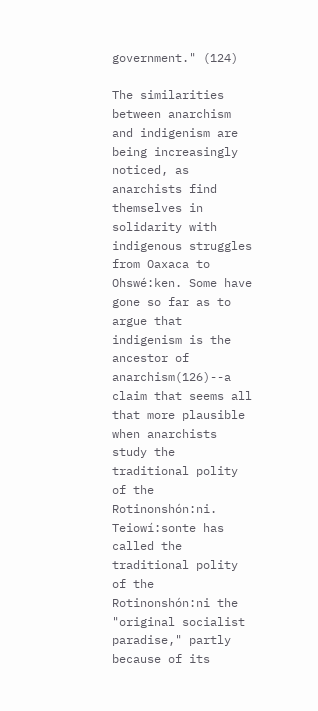government." (124)

The similarities between anarchism and indigenism are being increasingly noticed, as anarchists find themselves in solidarity with indigenous struggles from Oaxaca to Ohswé:ken. Some have gone so far as to argue that indigenism is the ancestor of anarchism(126)--a claim that seems all that more plausible when anarchists study the traditional polity of the Rotinonshón:ni. Teiowí:sonte has called the traditional polity of the Rotinonshón:ni the "original socialist paradise," partly because of its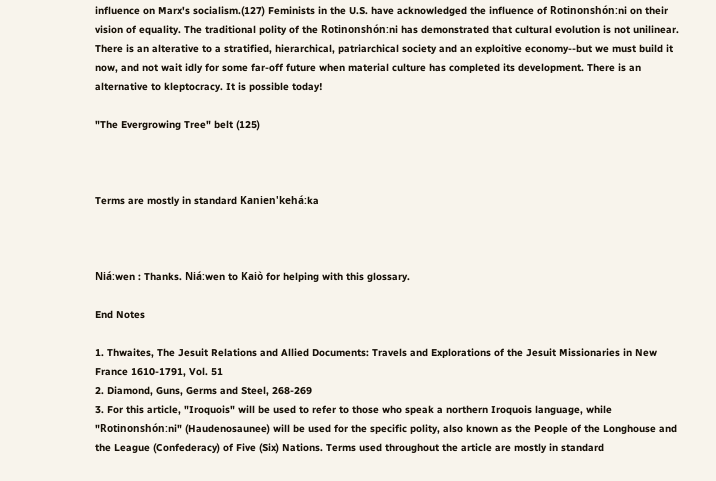influence on Marx's socialism.(127) Feminists in the U.S. have acknowledged the influence of Rotinonshón:ni on their vision of equality. The traditional polity of the Rotinonshón:ni has demonstrated that cultural evolution is not unilinear. There is an alterative to a stratified, hierarchical, patriarchical society and an exploitive economy--but we must build it now, and not wait idly for some far-off future when material culture has completed its development. There is an alternative to kleptocracy. It is possible today!

"The Evergrowing Tree" belt (125)



Terms are mostly in standard Kanien'kehá:ka



Niá:wen : Thanks. Niá:wen to Kaiò for helping with this glossary.

End Notes

1. Thwaites, The Jesuit Relations and Allied Documents: Travels and Explorations of the Jesuit Missionaries in New France 1610-1791, Vol. 51
2. Diamond, Guns, Germs and Steel, 268-269
3. For this article, "Iroquois" will be used to refer to those who speak a northern Iroquois language, while "Rotinonshón:ni" (Haudenosaunee) will be used for the specific polity, also known as the People of the Longhouse and the League (Confederacy) of Five (Six) Nations. Terms used throughout the article are mostly in standard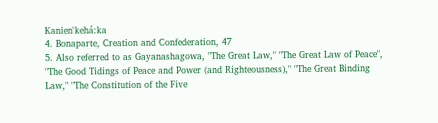Kanien'kehá:ka
4. Bonaparte, Creation and Confederation, 47
5. Also referred to as Gayanashagowa, "The Great Law," "The Great Law of Peace", "The Good Tidings of Peace and Power (and Righteousness)," "The Great Binding Law," "The Constitution of the Five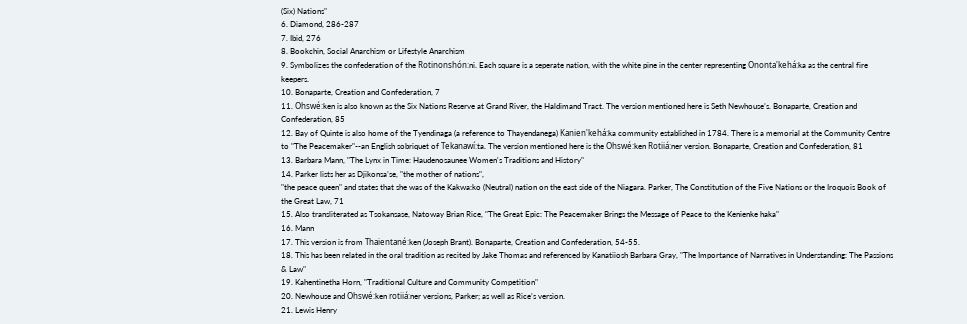(Six) Nations"
6. Diamond, 286-287
7. Ibid, 276
8. Bookchin, Social Anarchism or Lifestyle Anarchism
9. Symbolizes the confederation of the Rotinonshón:ni. Each square is a seperate nation, with the white pine in the center representing Ononta'kehá:ka as the central fire keepers.
10. Bonaparte, Creation and Confederation, 7
11. Ohswé:ken is also known as the Six Nations Reserve at Grand River, the Haldimand Tract. The version mentioned here is Seth Newhouse’s. Bonaparte, Creation and Confederation, 85
12. Bay of Quinte is also home of the Tyendinaga (a reference to Thayendanega) Kanien'kehá:ka community established in 1784. There is a memorial at the Community Centre to "The Peacemaker"--an English sobriquet of Tekanawí:ta. The version mentioned here is the Ohswé:ken Rotiiá:ner version. Bonaparte, Creation and Confederation, 81
13. Barbara Mann, "The Lynx in Time: Haudenosaunee Women's Traditions and History"
14. Parker lists her as Djikonsa’se, "the mother of nations",
"the peace queen" and states that she was of the Kakwa:ko (Neutral) nation on the east side of the Niagara. Parker, The Constitution of the Five Nations or the Iroquois Book of the Great Law, 71
15. Also transliterated as Tsokansase, Natoway Brian Rice, "The Great Epic: The Peacemaker Brings the Message of Peace to the Kenienke haka"
16. Mann
17. This version is from Thaientané:ken (Joseph Brant). Bonaparte, Creation and Confederation, 54-55.
18. This has been related in the oral tradition as recited by Jake Thomas and referenced by Kanatiiosh Barbara Gray, "The Importance of Narratives in Understanding: The Passions & Law"
19. Kahentinetha Horn, "Traditional Culture and Community Competition"
20. Newhouse and Ohswé:ken rotiiá:ner versions, Parker; as well as Rice’s version.
21. Lewis Henry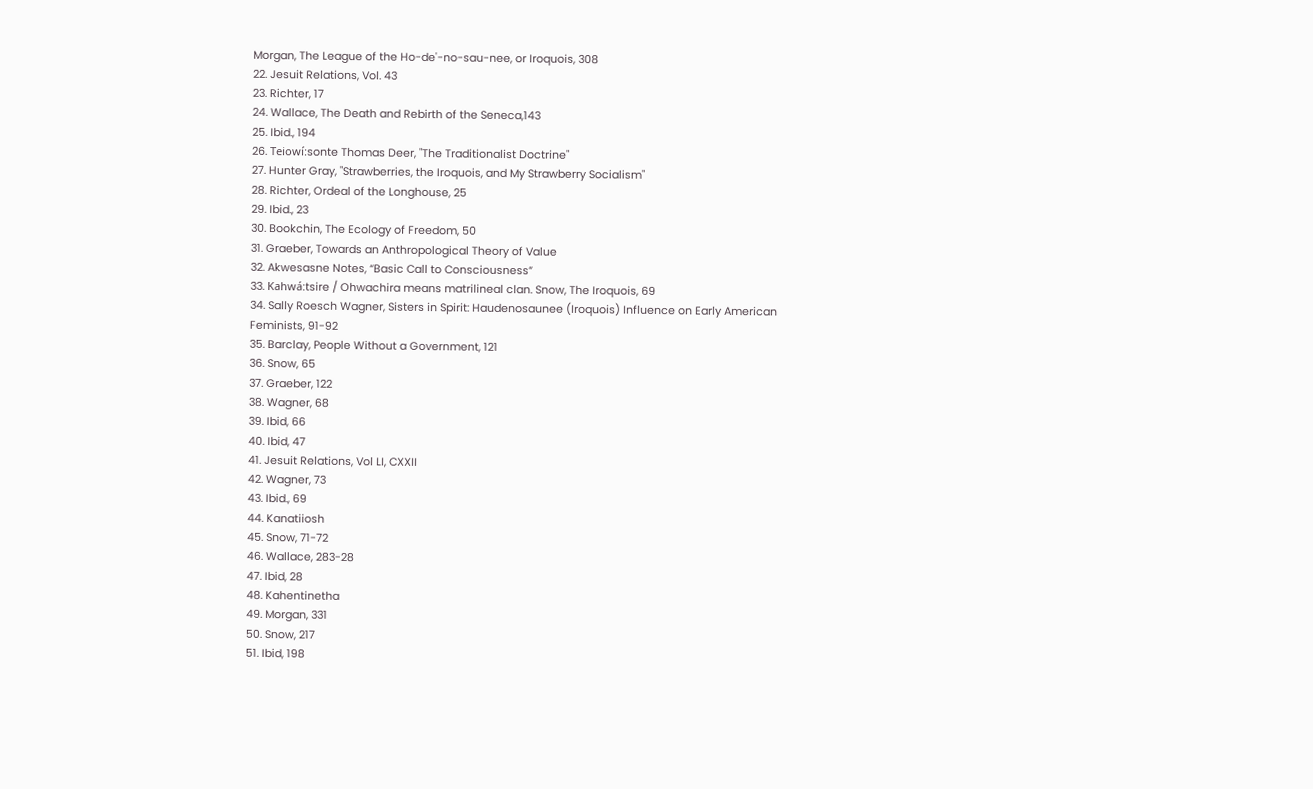Morgan, The League of the Ho-de'-no-sau-nee, or Iroquois, 308
22. Jesuit Relations, Vol. 43
23. Richter, 17
24. Wallace, The Death and Rebirth of the Seneca,143
25. Ibid., 194
26. Teiowí:sonte Thomas Deer, "The Traditionalist Doctrine"
27. Hunter Gray, "Strawberries, the Iroquois, and My Strawberry Socialism"
28. Richter, Ordeal of the Longhouse, 25
29. Ibid., 23
30. Bookchin, The Ecology of Freedom, 50
31. Graeber, Towards an Anthropological Theory of Value
32. Akwesasne Notes, “Basic Call to Consciousness”
33. Kahwá:tsire / Ohwachira means matrilineal clan. Snow, The Iroquois, 69
34. Sally Roesch Wagner, Sisters in Spirit: Haudenosaunee (Iroquois) Influence on Early American Feminists, 91-92
35. Barclay, People Without a Government, 121
36. Snow, 65
37. Graeber, 122
38. Wagner, 68
39. Ibid, 66
40. Ibid, 47
41. Jesuit Relations, Vol LI, CXXII
42. Wagner, 73
43. Ibid., 69
44. Kanatiiosh
45. Snow, 71-72
46. Wallace, 283-28
47. Ibid, 28
48. Kahentinetha
49. Morgan, 331
50. Snow, 217
51. Ibid, 198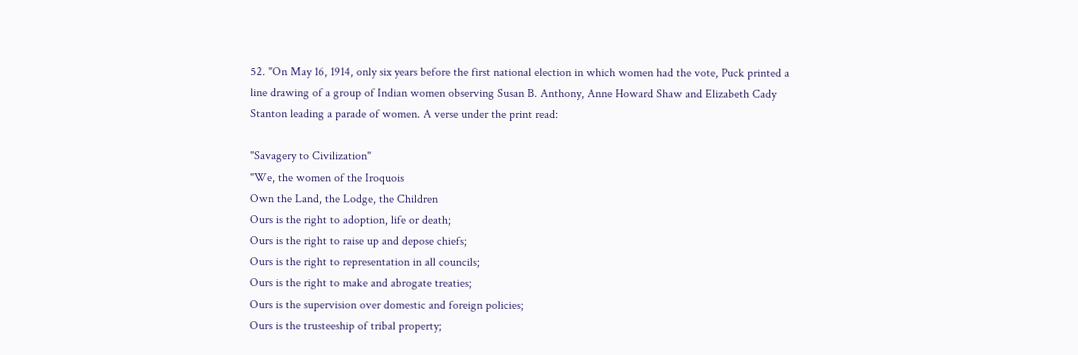52. "On May 16, 1914, only six years before the first national election in which women had the vote, Puck printed a line drawing of a group of Indian women observing Susan B. Anthony, Anne Howard Shaw and Elizabeth Cady Stanton leading a parade of women. A verse under the print read:

"Savagery to Civilization"
"We, the women of the Iroquois
Own the Land, the Lodge, the Children
Ours is the right to adoption, life or death;
Ours is the right to raise up and depose chiefs;
Ours is the right to representation in all councils;
Ours is the right to make and abrogate treaties;
Ours is the supervision over domestic and foreign policies;
Ours is the trusteeship of tribal property;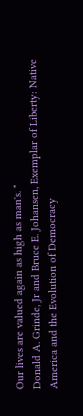Our lives are valued again as high as man's. "
Donald A. Grinde, Jr and Bruce E. Johansen, Exemplar of Liberty: Native America and the Evolution of Democracy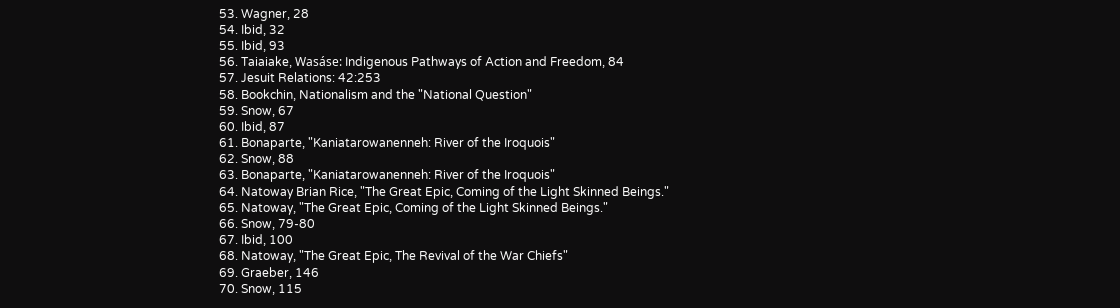53. Wagner, 28
54. Ibid, 32
55. Ibid, 93
56. Taiaiake, Wasáse: Indigenous Pathways of Action and Freedom, 84
57. Jesuit Relations: 42:253
58. Bookchin, Nationalism and the "National Question"
59. Snow, 67
60. Ibid, 87
61. Bonaparte, "Kaniatarowanenneh: River of the Iroquois"
62. Snow, 88
63. Bonaparte, "Kaniatarowanenneh: River of the Iroquois"
64. Natoway Brian Rice, "The Great Epic, Coming of the Light Skinned Beings."
65. Natoway, "The Great Epic, Coming of the Light Skinned Beings."
66. Snow, 79-80
67. Ibid, 100
68. Natoway, "The Great Epic, The Revival of the War Chiefs"
69. Graeber, 146
70. Snow, 115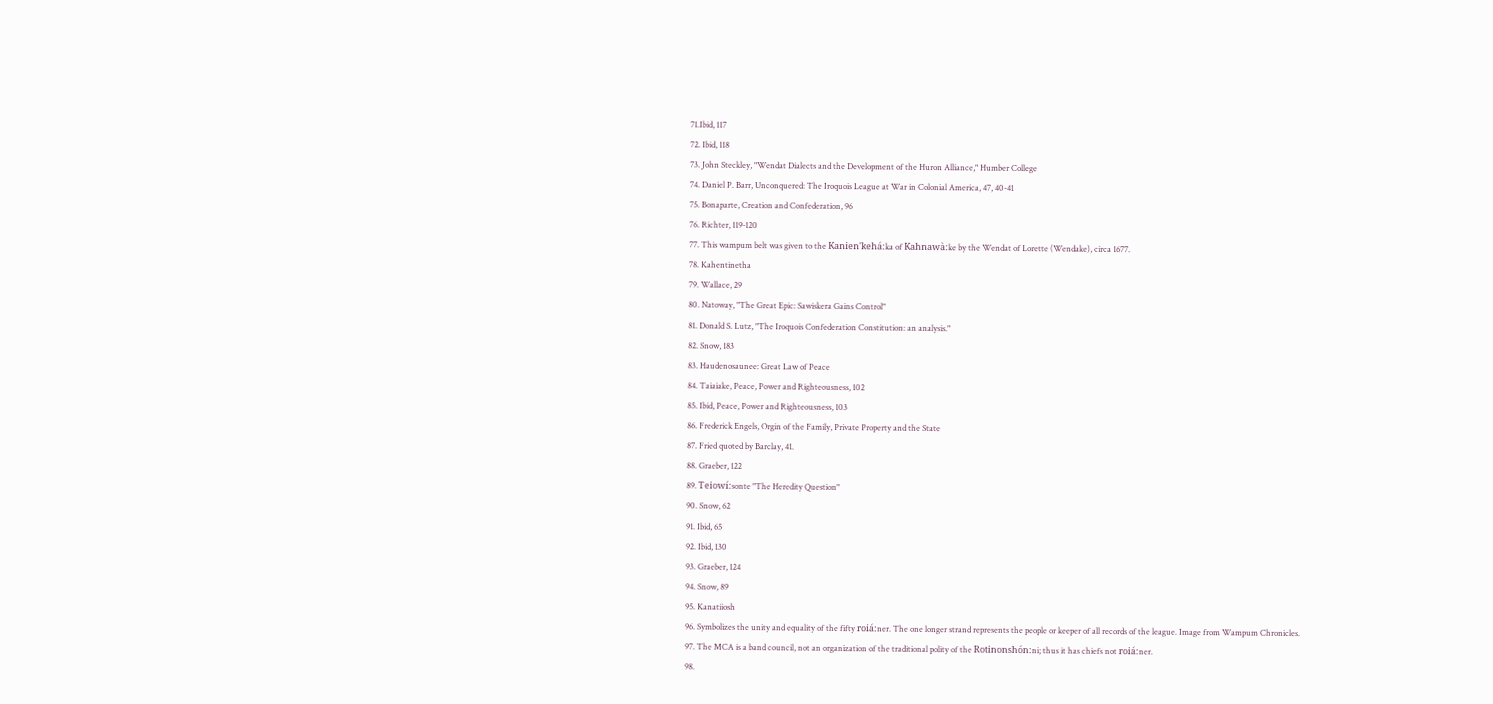71.Ibid, 117
72. Ibid, 118
73. John Steckley, "Wendat Dialects and the Development of the Huron Alliance," Humber College
74. Daniel P. Barr, Unconquered: The Iroquois League at War in Colonial America, 47, 40-41
75. Bonaparte, Creation and Confederation, 96
76. Richter, 119-120
77. This wampum belt was given to the Kanien'kehá:ka of Kahnawà:ke by the Wendat of Lorette (Wendake), circa 1677.
78. Kahentinetha
79. Wallace, 29
80. Natoway, "The Great Epic: Sawiskera Gains Control"
81. Donald S. Lutz, "The Iroquois Confederation Constitution: an analysis."
82. Snow, 183
83. Haudenosaunee: Great Law of Peace
84. Taiaiake, Peace, Power and Righteousness, 102
85. Ibid, Peace, Power and Righteousness, 103
86. Frederick Engels, Orgin of the Family, Private Property and the State
87. Fried quoted by Barclay, 41.
88. Graeber, 122
89. Teiowí:sonte "The Heredity Question"
90. Snow, 62
91. Ibid, 65
92. Ibid, 130
93. Graeber, 124
94. Snow, 89
95. Kanatiiosh
96. Symbolizes the unity and equality of the fifty roiá:ner. The one longer strand represents the people or keeper of all records of the league. Image from Wampum Chronicles.
97. The MCA is a band council, not an organization of the traditional polity of the Rotinonshón:ni; thus it has chiefs not roiá:ner.
98.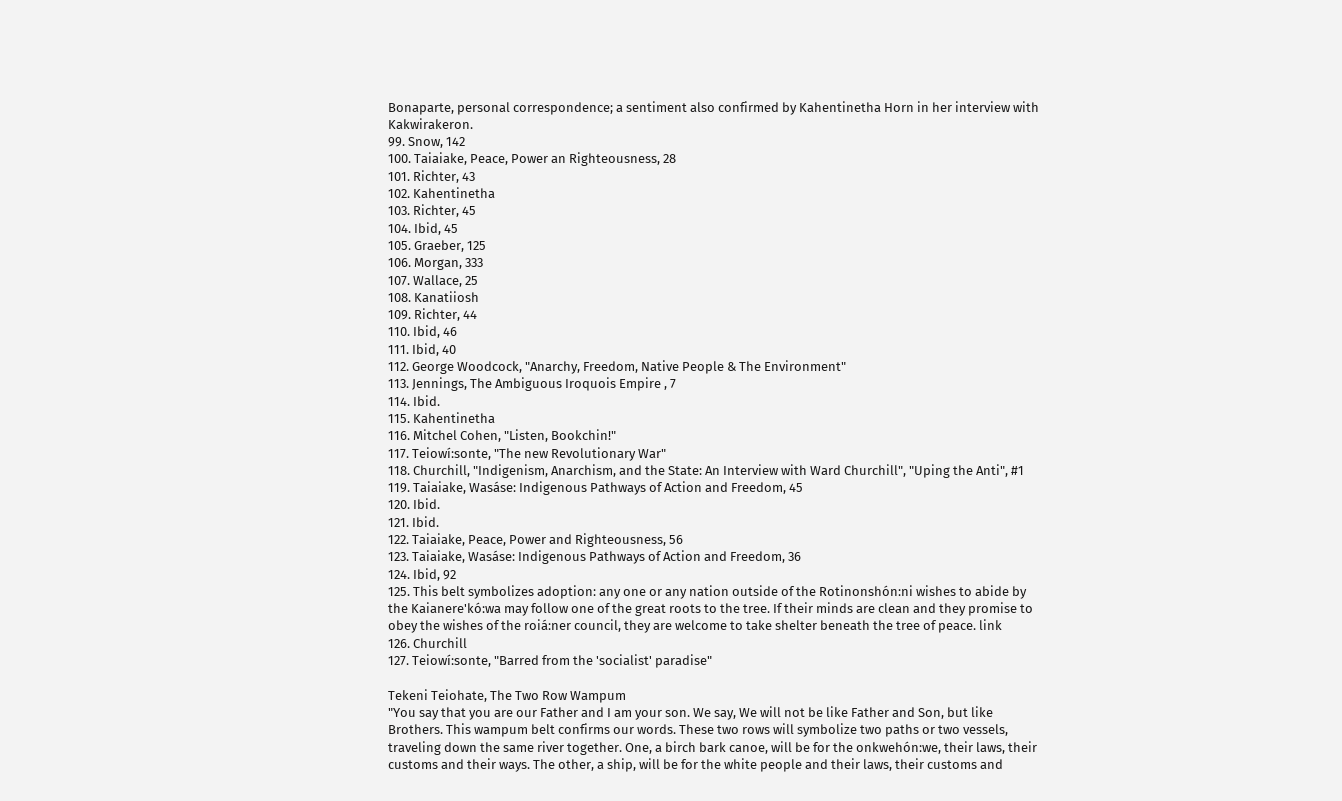Bonaparte, personal correspondence; a sentiment also confirmed by Kahentinetha Horn in her interview with Kakwirakeron.
99. Snow, 142
100. Taiaiake, Peace, Power an Righteousness, 28
101. Richter, 43
102. Kahentinetha
103. Richter, 45
104. Ibid, 45
105. Graeber, 125
106. Morgan, 333
107. Wallace, 25
108. Kanatiiosh
109. Richter, 44
110. Ibid, 46
111. Ibid, 40
112. George Woodcock, "Anarchy, Freedom, Native People & The Environment"
113. Jennings, The Ambiguous Iroquois Empire , 7
114. Ibid.
115. Kahentinetha
116. Mitchel Cohen, "Listen, Bookchin!"
117. Teiowí:sonte, "The new Revolutionary War"
118. Churchill, "Indigenism, Anarchism, and the State: An Interview with Ward Churchill", "Uping the Anti", #1
119. Taiaiake, Wasáse: Indigenous Pathways of Action and Freedom, 45
120. Ibid.
121. Ibid.
122. Taiaiake, Peace, Power and Righteousness, 56
123. Taiaiake, Wasáse: Indigenous Pathways of Action and Freedom, 36
124. Ibid, 92
125. This belt symbolizes adoption: any one or any nation outside of the Rotinonshón:ni wishes to abide by the Kaianere'kó:wa may follow one of the great roots to the tree. If their minds are clean and they promise to obey the wishes of the roiá:ner council, they are welcome to take shelter beneath the tree of peace. link
126. Churchill
127. Teiowí:sonte, "Barred from the 'socialist' paradise"

Tekeni Teiohate, The Two Row Wampum
"You say that you are our Father and I am your son. We say, We will not be like Father and Son, but like Brothers. This wampum belt confirms our words. These two rows will symbolize two paths or two vessels, traveling down the same river together. One, a birch bark canoe, will be for the onkwehón:we, their laws, their customs and their ways. The other, a ship, will be for the white people and their laws, their customs and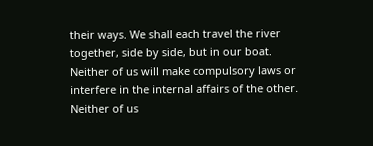their ways. We shall each travel the river together, side by side, but in our boat. Neither of us will make compulsory laws or interfere in the internal affairs of the other. Neither of us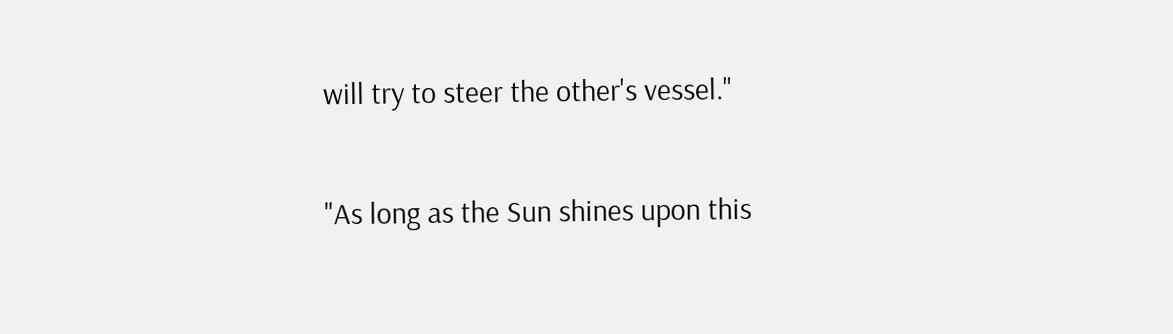will try to steer the other's vessel."

"As long as the Sun shines upon this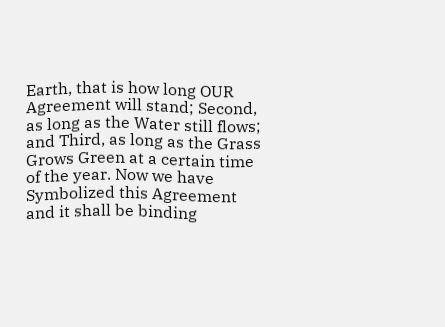Earth, that is how long OUR Agreement will stand; Second, as long as the Water still flows; and Third, as long as the Grass Grows Green at a certain time of the year. Now we have Symbolized this Agreement and it shall be binding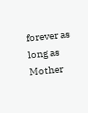forever as long as Mother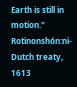Earth is still in motion."
Rotinonshón:ni-Dutch treaty, 1613